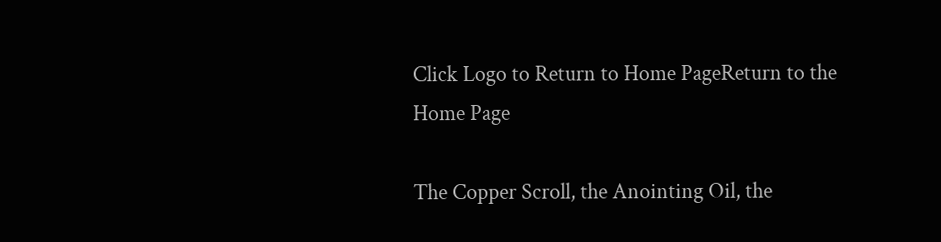Click Logo to Return to Home PageReturn to the Home Page

The Copper Scroll, the Anointing Oil, the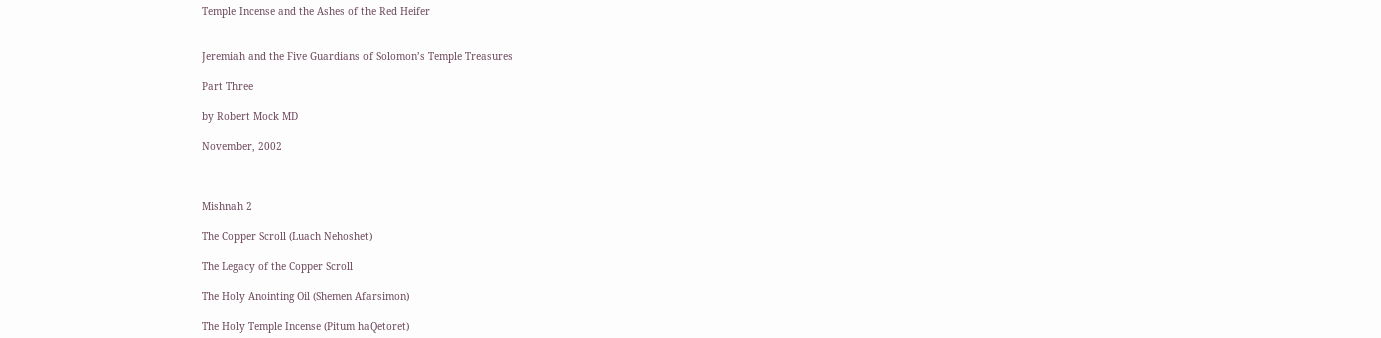Temple Incense and the Ashes of the Red Heifer


Jeremiah and the Five Guardians of Solomon’s Temple Treasures

Part Three

by Robert Mock MD

November, 2002



Mishnah 2

The Copper Scroll (Luach Nehoshet)

The Legacy of the Copper Scroll

The Holy Anointing Oil (Shemen Afarsimon)

The Holy Temple Incense (Pitum haQetoret)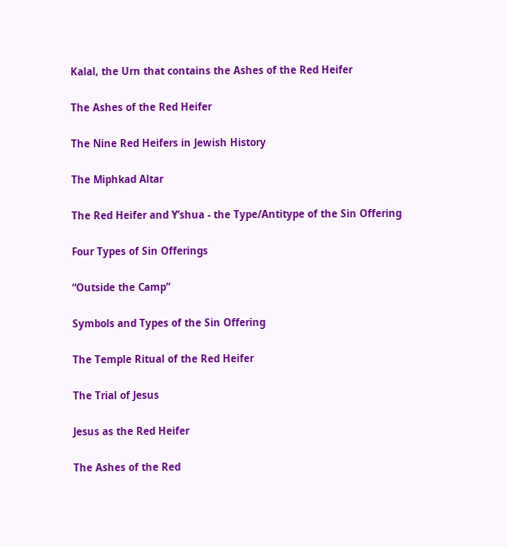Kalal, the Urn that contains the Ashes of the Red Heifer

The Ashes of the Red Heifer

The Nine Red Heifers in Jewish History

The Miphkad Altar

The Red Heifer and Y’shua - the Type/Antitype of the Sin Offering

Four Types of Sin Offerings

“Outside the Camp”

Symbols and Types of the Sin Offering

The Temple Ritual of the Red Heifer

The Trial of Jesus

Jesus as the Red Heifer

The Ashes of the Red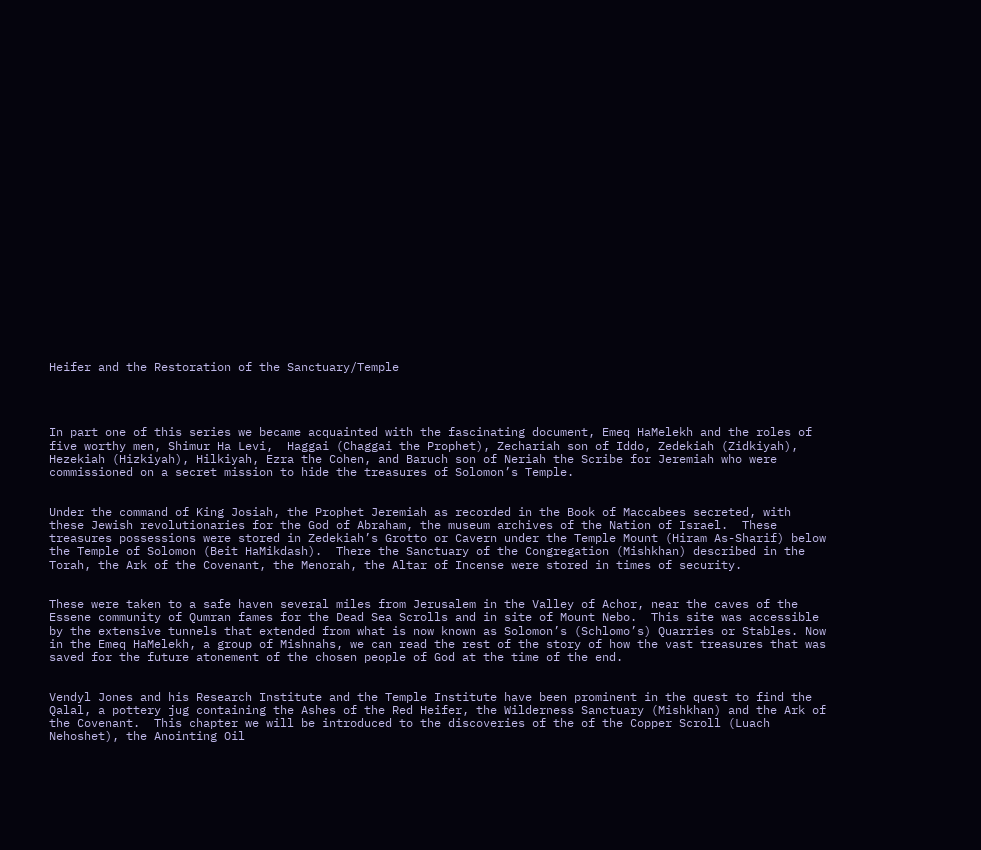Heifer and the Restoration of the Sanctuary/Temple




In part one of this series we became acquainted with the fascinating document, Emeq HaMelekh and the roles of five worthy men, Shimur Ha Levi,  Haggai (Chaggai the Prophet), Zechariah son of Iddo, Zedekiah (Zidkiyah), Hezekiah (Hizkiyah), Hilkiyah, Ezra the Cohen, and Baruch son of Neriah the Scribe for Jeremiah who were commissioned on a secret mission to hide the treasures of Solomon’s Temple.


Under the command of King Josiah, the Prophet Jeremiah as recorded in the Book of Maccabees secreted, with these Jewish revolutionaries for the God of Abraham, the museum archives of the Nation of Israel.  These treasures possessions were stored in Zedekiah’s Grotto or Cavern under the Temple Mount (Hiram As-Sharif) below the Temple of Solomon (Beit HaMikdash).  There the Sanctuary of the Congregation (Mishkhan) described in the Torah, the Ark of the Covenant, the Menorah, the Altar of Incense were stored in times of security.


These were taken to a safe haven several miles from Jerusalem in the Valley of Achor, near the caves of the Essene community of Qumran fames for the Dead Sea Scrolls and in site of Mount Nebo.  This site was accessible by the extensive tunnels that extended from what is now known as Solomon’s (Schlomo’s) Quarries or Stables. Now in the Emeq HaMelekh, a group of Mishnahs, we can read the rest of the story of how the vast treasures that was saved for the future atonement of the chosen people of God at the time of the end.


Vendyl Jones and his Research Institute and the Temple Institute have been prominent in the quest to find the Qalal, a pottery jug containing the Ashes of the Red Heifer, the Wilderness Sanctuary (Mishkhan) and the Ark of the Covenant.  This chapter we will be introduced to the discoveries of the of the Copper Scroll (Luach Nehoshet), the Anointing Oil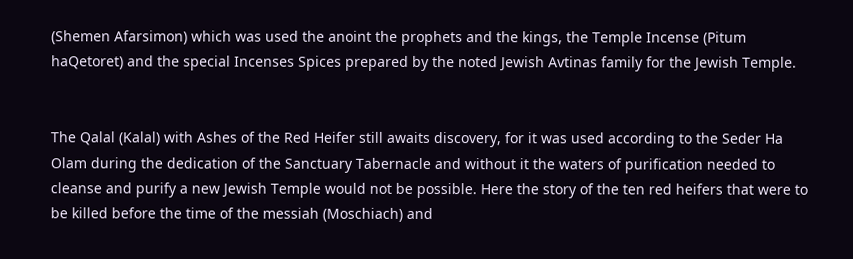(Shemen Afarsimon) which was used the anoint the prophets and the kings, the Temple Incense (Pitum haQetoret) and the special Incenses Spices prepared by the noted Jewish Avtinas family for the Jewish Temple.


The Qalal (Kalal) with Ashes of the Red Heifer still awaits discovery, for it was used according to the Seder Ha Olam during the dedication of the Sanctuary Tabernacle and without it the waters of purification needed to cleanse and purify a new Jewish Temple would not be possible. Here the story of the ten red heifers that were to be killed before the time of the messiah (Moschiach) and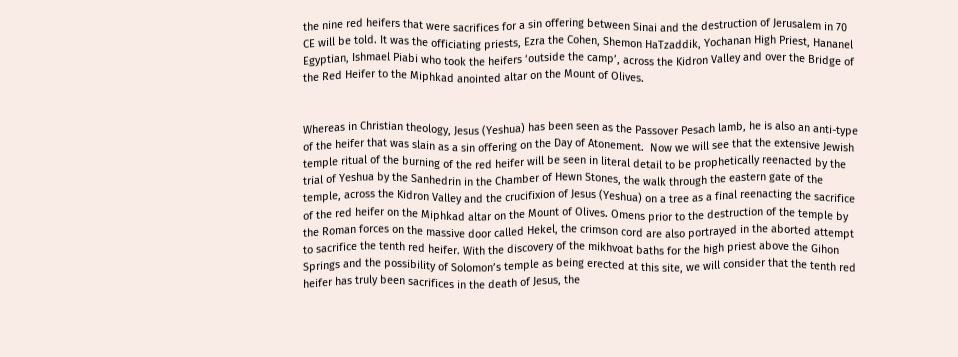the nine red heifers that were sacrifices for a sin offering between Sinai and the destruction of Jerusalem in 70 CE will be told. It was the officiating priests, Ezra the Cohen, Shemon HaTzaddik, Yochanan High Priest, Hananel Egyptian, Ishmael Piabi who took the heifers ‘outside the camp’, across the Kidron Valley and over the Bridge of the Red Heifer to the Miphkad anointed altar on the Mount of Olives.


Whereas in Christian theology, Jesus (Yeshua) has been seen as the Passover Pesach lamb, he is also an anti-type of the heifer that was slain as a sin offering on the Day of Atonement.  Now we will see that the extensive Jewish temple ritual of the burning of the red heifer will be seen in literal detail to be prophetically reenacted by the trial of Yeshua by the Sanhedrin in the Chamber of Hewn Stones, the walk through the eastern gate of the temple, across the Kidron Valley and the crucifixion of Jesus (Yeshua) on a tree as a final reenacting the sacrifice of the red heifer on the Miphkad altar on the Mount of Olives. Omens prior to the destruction of the temple by the Roman forces on the massive door called Hekel, the crimson cord are also portrayed in the aborted attempt to sacrifice the tenth red heifer. With the discovery of the mikhvoat baths for the high priest above the Gihon Springs and the possibility of Solomon’s temple as being erected at this site, we will consider that the tenth red heifer has truly been sacrifices in the death of Jesus, the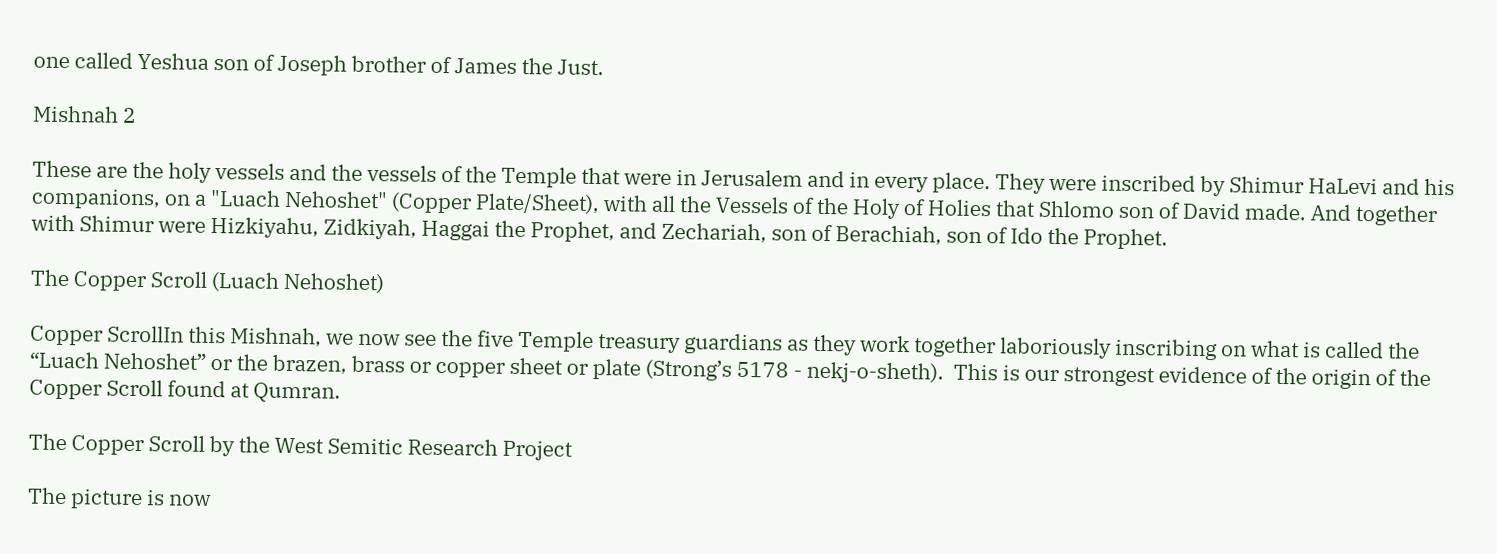one called Yeshua son of Joseph brother of James the Just.

Mishnah 2

These are the holy vessels and the vessels of the Temple that were in Jerusalem and in every place. They were inscribed by Shimur HaLevi and his companions, on a "Luach Nehoshet" (Copper Plate/Sheet), with all the Vessels of the Holy of Holies that Shlomo son of David made. And together with Shimur were Hizkiyahu, Zidkiyah, Haggai the Prophet, and Zechariah, son of Berachiah, son of Ido the Prophet.

The Copper Scroll (Luach Nehoshet)

Copper ScrollIn this Mishnah, we now see the five Temple treasury guardians as they work together laboriously inscribing on what is called the “Luach Nehoshet” or the brazen, brass or copper sheet or plate (Strong’s 5178 - nekj-o-sheth).  This is our strongest evidence of the origin of the Copper Scroll found at Qumran.

The Copper Scroll by the West Semitic Research Project

The picture is now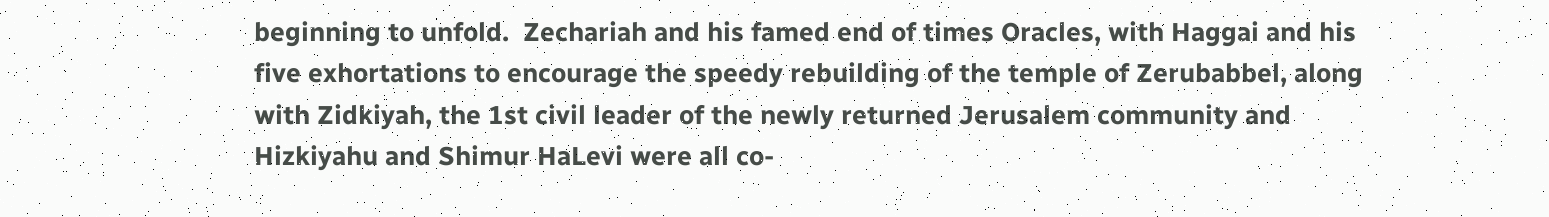beginning to unfold.  Zechariah and his famed end of times Oracles, with Haggai and his five exhortations to encourage the speedy rebuilding of the temple of Zerubabbel, along with Zidkiyah, the 1st civil leader of the newly returned Jerusalem community and Hizkiyahu and Shimur HaLevi were all co-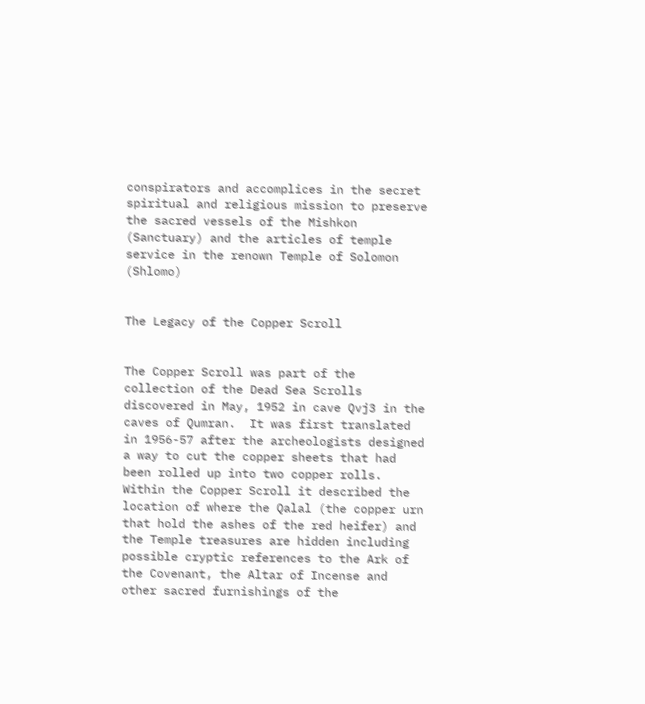conspirators and accomplices in the secret spiritual and religious mission to preserve the sacred vessels of the Mishkon (Sanctuary) and the articles of temple service in the renown Temple of Solomon (Shlomo)


The Legacy of the Copper Scroll


The Copper Scroll was part of the collection of the Dead Sea Scrolls discovered in May, 1952 in cave Qvj3 in the caves of Qumran.  It was first translated in 1956-57 after the archeologists designed a way to cut the copper sheets that had been rolled up into two copper rolls.  Within the Copper Scroll it described the location of where the Qalal (the copper urn that hold the ashes of the red heifer) and the Temple treasures are hidden including possible cryptic references to the Ark of the Covenant, the Altar of Incense and other sacred furnishings of the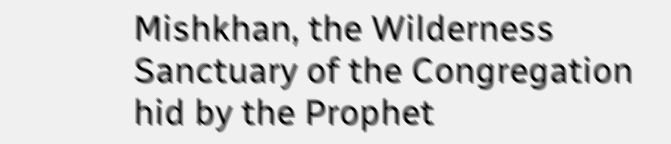Mishkhan, the Wilderness Sanctuary of the Congregation hid by the Prophet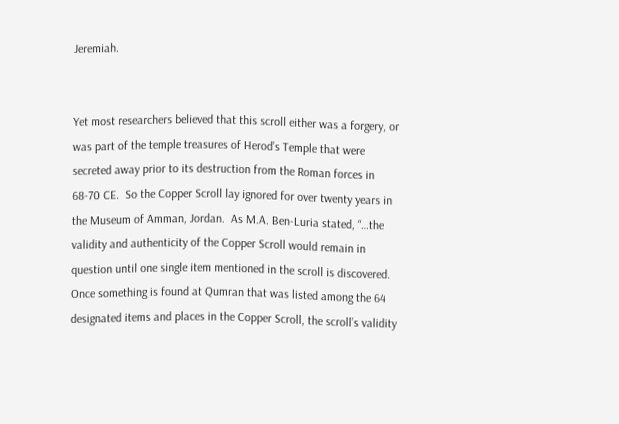Jeremiah.


Yet most researchers believed that this scroll either was a forgery, or was part of the temple treasures of Herod’s Temple that were secreted away prior to its destruction from the Roman forces in 68-70 CE.  So the Copper Scroll lay ignored for over twenty years in the Museum of Amman, Jordan.  As M.A. Ben-Luria stated, “…the validity and authenticity of the Copper Scroll would remain in question until one single item mentioned in the scroll is discovered.  Once something is found at Qumran that was listed among the 64 designated items and places in the Copper Scroll, the scroll’s validity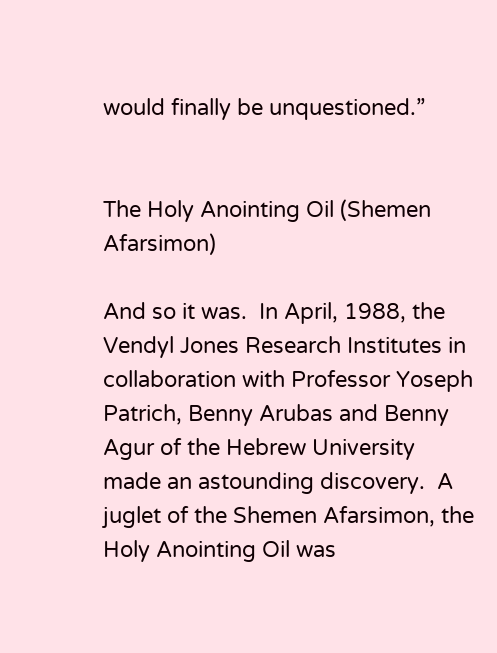would finally be unquestioned.”


The Holy Anointing Oil (Shemen Afarsimon)

And so it was.  In April, 1988, the Vendyl Jones Research Institutes in collaboration with Professor Yoseph Patrich, Benny Arubas and Benny Agur of the Hebrew University made an astounding discovery.  A juglet of the Shemen Afarsimon, the Holy Anointing Oil was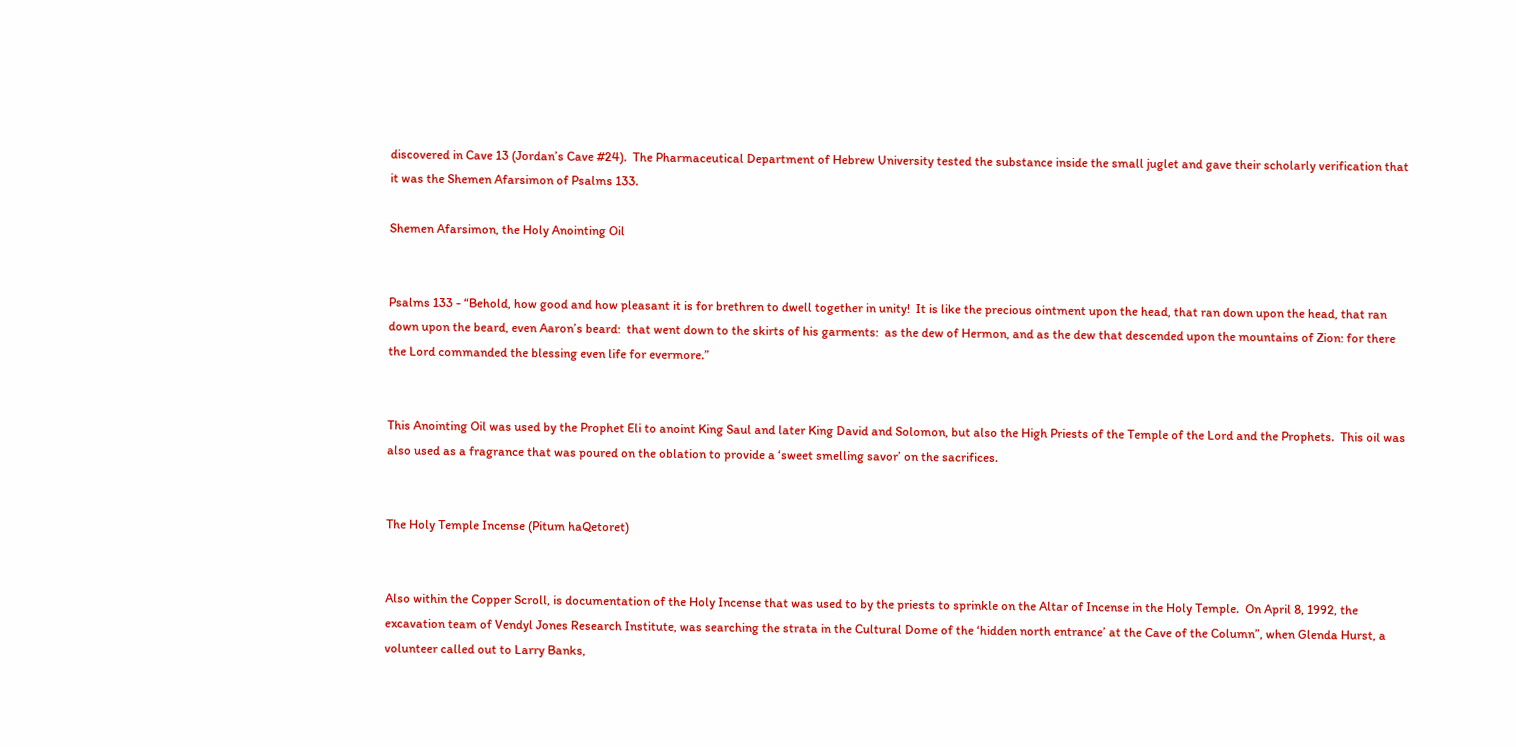discovered in Cave 13 (Jordan’s Cave #24).  The Pharmaceutical Department of Hebrew University tested the substance inside the small juglet and gave their scholarly verification that it was the Shemen Afarsimon of Psalms 133.

Shemen Afarsimon, the Holy Anointing Oil


Psalms 133 - “Behold, how good and how pleasant it is for brethren to dwell together in unity!  It is like the precious ointment upon the head, that ran down upon the head, that ran down upon the beard, even Aaron’s beard:  that went down to the skirts of his garments:  as the dew of Hermon, and as the dew that descended upon the mountains of Zion: for there the Lord commanded the blessing even life for evermore.”


This Anointing Oil was used by the Prophet Eli to anoint King Saul and later King David and Solomon, but also the High Priests of the Temple of the Lord and the Prophets.  This oil was also used as a fragrance that was poured on the oblation to provide a ‘sweet smelling savor’ on the sacrifices.


The Holy Temple Incense (Pitum haQetoret)


Also within the Copper Scroll, is documentation of the Holy Incense that was used to by the priests to sprinkle on the Altar of Incense in the Holy Temple.  On April 8, 1992, the excavation team of Vendyl Jones Research Institute, was searching the strata in the Cultural Dome of the ‘hidden north entrance’ at the Cave of the Column”, when Glenda Hurst, a volunteer called out to Larry Banks,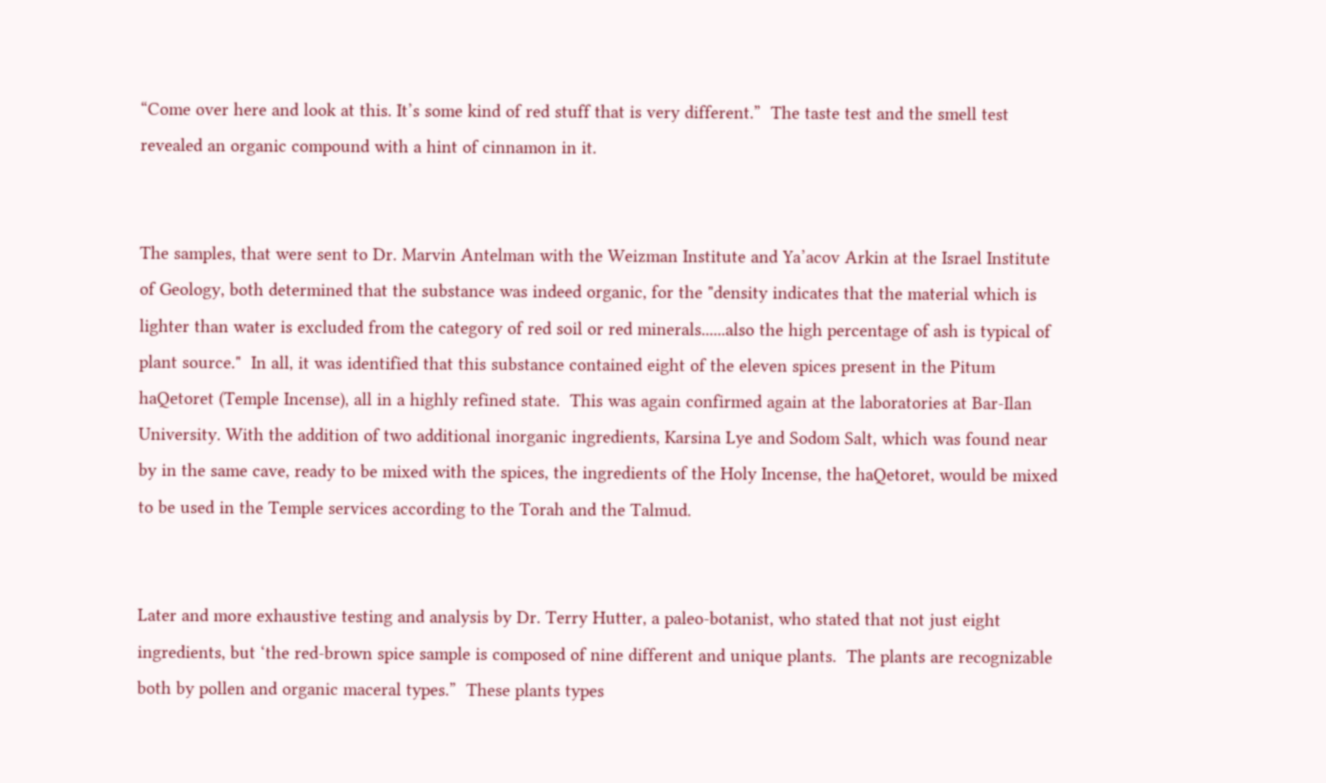“Come over here and look at this. It’s some kind of red stuff that is very different.”  The taste test and the smell test revealed an organic compound with a hint of cinnamon in it.


The samples, that were sent to Dr. Marvin Antelman with the Weizman Institute and Ya’acov Arkin at the Israel Institute of Geology, both determined that the substance was indeed organic, for the "density indicates that the material which is lighter than water is excluded from the category of red soil or red minerals......also the high percentage of ash is typical of plant source."  In all, it was identified that this substance contained eight of the eleven spices present in the Pitum haQetoret (Temple Incense), all in a highly refined state.  This was again confirmed again at the laboratories at Bar-Ilan University. With the addition of two additional inorganic ingredients, Karsina Lye and Sodom Salt, which was found near by in the same cave, ready to be mixed with the spices, the ingredients of the Holy Incense, the haQetoret, would be mixed to be used in the Temple services according to the Torah and the Talmud.


Later and more exhaustive testing and analysis by Dr. Terry Hutter, a paleo-botanist, who stated that not just eight ingredients, but ‘the red-brown spice sample is composed of nine different and unique plants.  The plants are recognizable both by pollen and organic maceral types.”  These plants types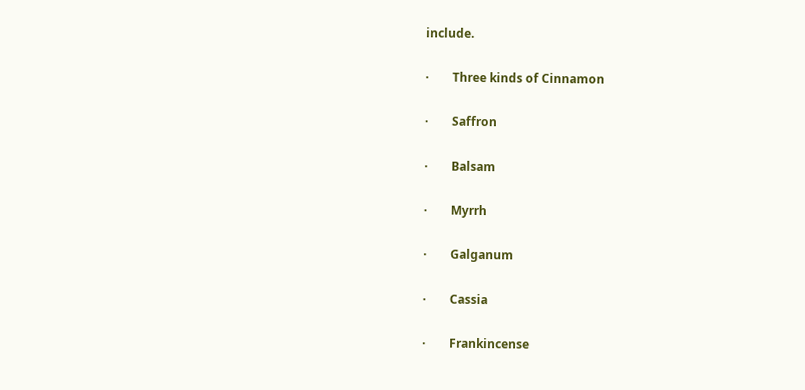include.

·        Three kinds of Cinnamon

·        Saffron

·        Balsam

·        Myrrh

·        Galganum

·        Cassia

·        Frankincense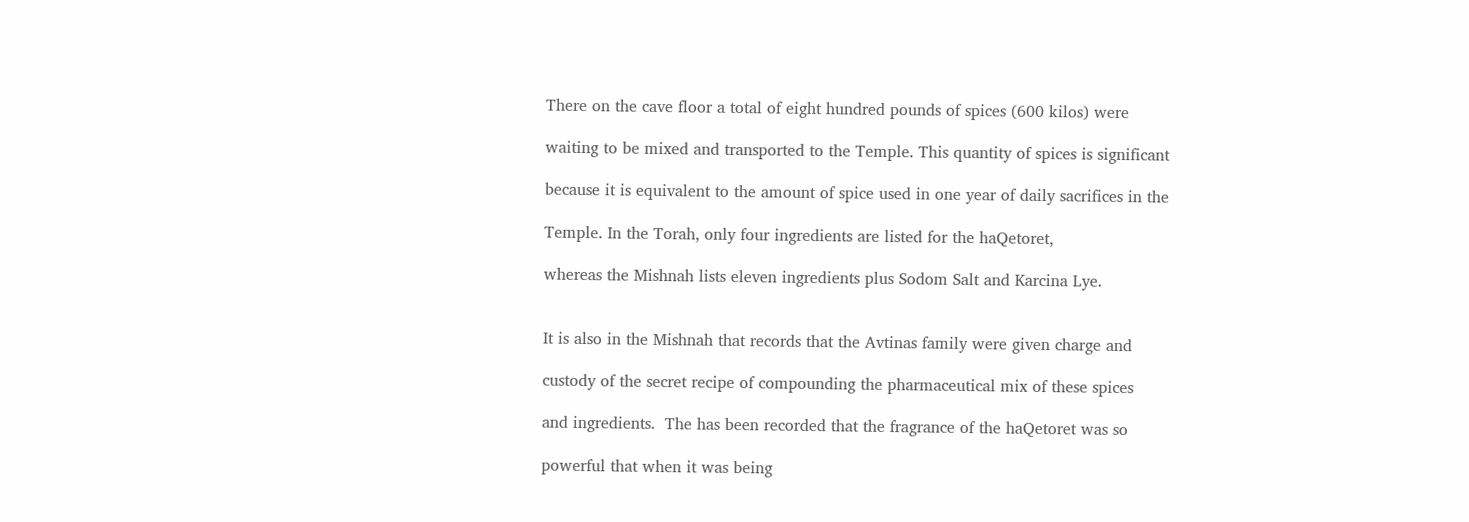There on the cave floor a total of eight hundred pounds of spices (600 kilos) were

waiting to be mixed and transported to the Temple. This quantity of spices is significant

because it is equivalent to the amount of spice used in one year of daily sacrifices in the

Temple. In the Torah, only four ingredients are listed for the haQetoret,

whereas the Mishnah lists eleven ingredients plus Sodom Salt and Karcina Lye.


It is also in the Mishnah that records that the Avtinas family were given charge and

custody of the secret recipe of compounding the pharmaceutical mix of these spices

and ingredients.  The has been recorded that the fragrance of the haQetoret was so

powerful that when it was being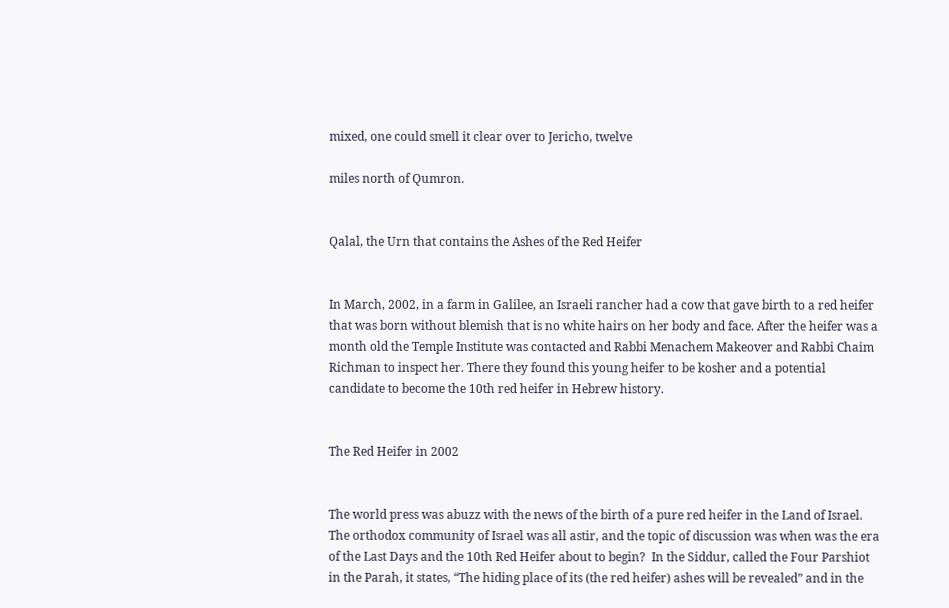mixed, one could smell it clear over to Jericho, twelve

miles north of Qumron.


Qalal, the Urn that contains the Ashes of the Red Heifer


In March, 2002, in a farm in Galilee, an Israeli rancher had a cow that gave birth to a red heifer that was born without blemish that is no white hairs on her body and face. After the heifer was a month old the Temple Institute was contacted and Rabbi Menachem Makeover and Rabbi Chaim Richman to inspect her. There they found this young heifer to be kosher and a potential candidate to become the 10th red heifer in Hebrew history.


The Red Heifer in 2002


The world press was abuzz with the news of the birth of a pure red heifer in the Land of Israel. The orthodox community of Israel was all astir, and the topic of discussion was when was the era of the Last Days and the 10th Red Heifer about to begin?  In the Siddur, called the Four Parshiot in the Parah, it states, “The hiding place of its (the red heifer) ashes will be revealed” and in the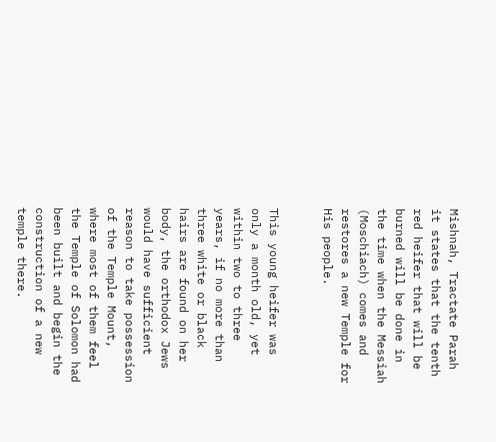Mishnah, Tractate Parah it states that the tenth red heifer that will be burned will be done in the time when the Messiah (Moschiach) comes and restores a new Temple for His people.


This young heifer was only a month old, yet within two to three years, if no more than three white or black hairs are found on her body, the orthodox Jews would have sufficient reason to take possession of the Temple Mount, where most of them feel the Temple of Solomon had been built and begin the construction of a new temple there.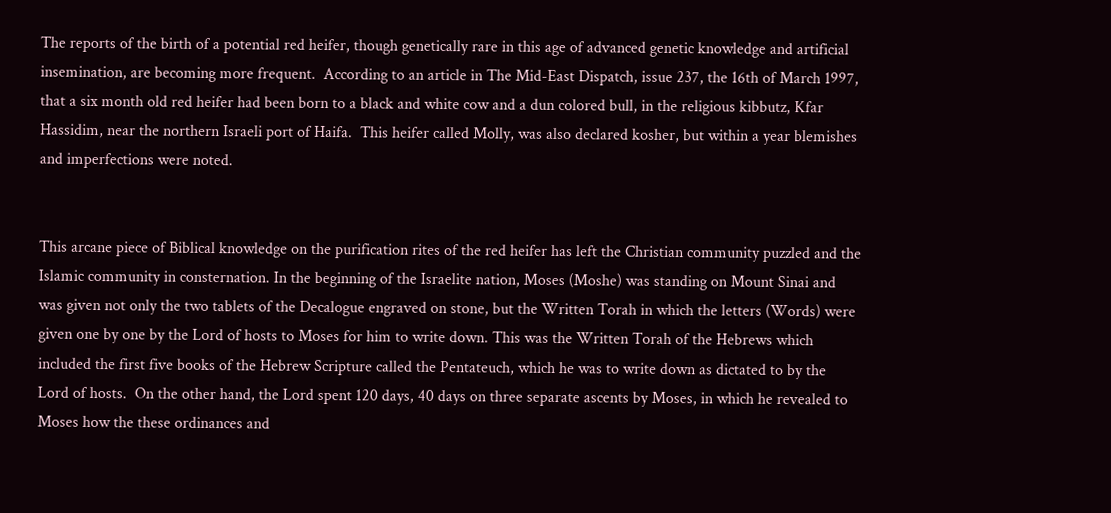The reports of the birth of a potential red heifer, though genetically rare in this age of advanced genetic knowledge and artificial insemination, are becoming more frequent.  According to an article in The Mid-East Dispatch, issue 237, the 16th of March 1997, that a six month old red heifer had been born to a black and white cow and a dun colored bull, in the religious kibbutz, Kfar Hassidim, near the northern Israeli port of Haifa.  This heifer called Molly, was also declared kosher, but within a year blemishes and imperfections were noted.


This arcane piece of Biblical knowledge on the purification rites of the red heifer has left the Christian community puzzled and the Islamic community in consternation. In the beginning of the Israelite nation, Moses (Moshe) was standing on Mount Sinai and was given not only the two tablets of the Decalogue engraved on stone, but the Written Torah in which the letters (Words) were given one by one by the Lord of hosts to Moses for him to write down. This was the Written Torah of the Hebrews which included the first five books of the Hebrew Scripture called the Pentateuch, which he was to write down as dictated to by the Lord of hosts.  On the other hand, the Lord spent 120 days, 40 days on three separate ascents by Moses, in which he revealed to Moses how the these ordinances and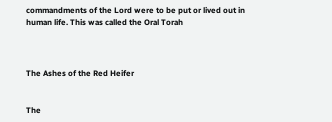commandments of the Lord were to be put or lived out in human life. This was called the Oral Torah



The Ashes of the Red Heifer


The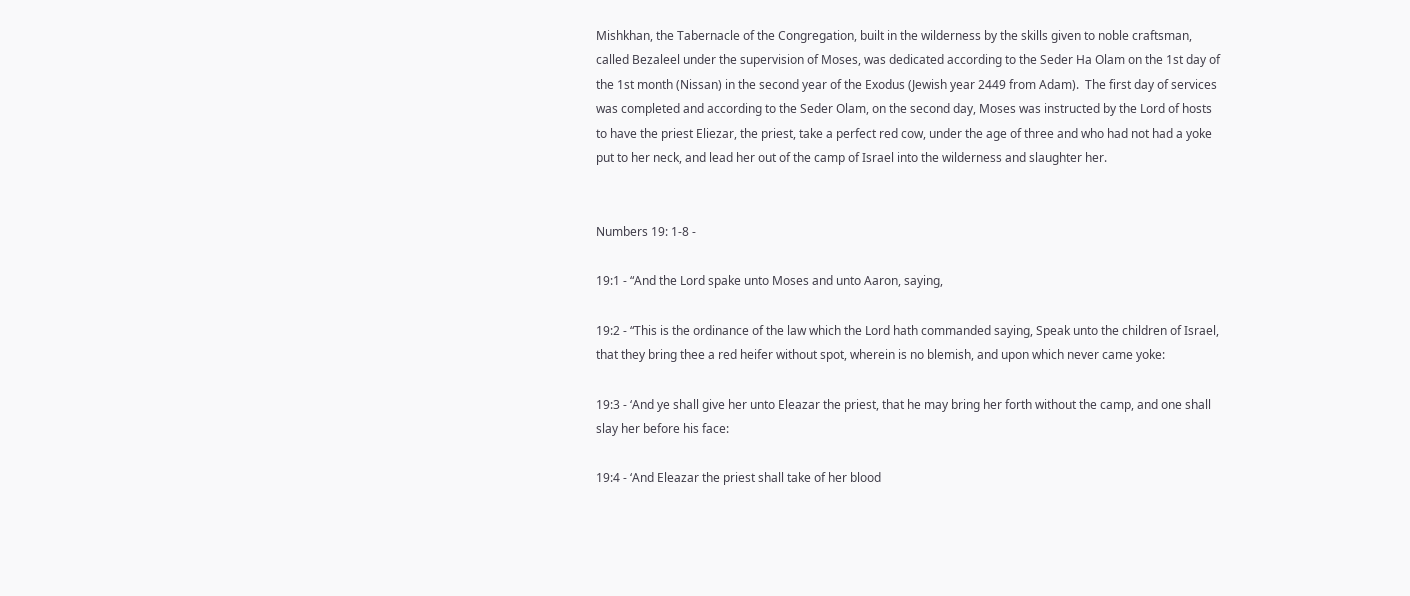Mishkhan, the Tabernacle of the Congregation, built in the wilderness by the skills given to noble craftsman, called Bezaleel under the supervision of Moses, was dedicated according to the Seder Ha Olam on the 1st day of the 1st month (Nissan) in the second year of the Exodus (Jewish year 2449 from Adam).  The first day of services was completed and according to the Seder Olam, on the second day, Moses was instructed by the Lord of hosts to have the priest Eliezar, the priest, take a perfect red cow, under the age of three and who had not had a yoke put to her neck, and lead her out of the camp of Israel into the wilderness and slaughter her.


Numbers 19: 1-8 -

19:1 - “And the Lord spake unto Moses and unto Aaron, saying,

19:2 - “This is the ordinance of the law which the Lord hath commanded saying, Speak unto the children of Israel, that they bring thee a red heifer without spot, wherein is no blemish, and upon which never came yoke:

19:3 - ‘And ye shall give her unto Eleazar the priest, that he may bring her forth without the camp, and one shall slay her before his face:

19:4 - ‘And Eleazar the priest shall take of her blood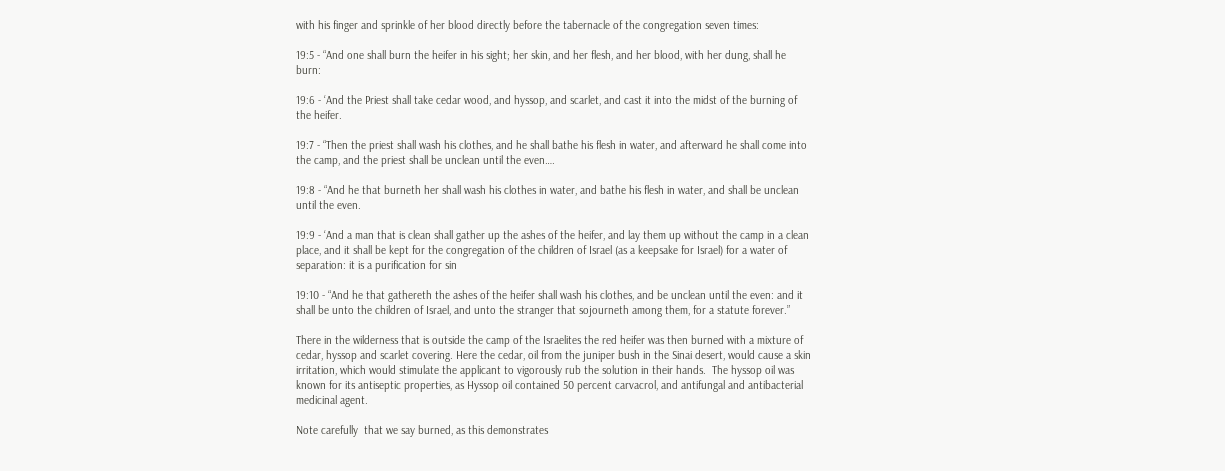with his finger and sprinkle of her blood directly before the tabernacle of the congregation seven times:

19:5 - “And one shall burn the heifer in his sight; her skin, and her flesh, and her blood, with her dung, shall he burn:

19:6 - ‘And the Priest shall take cedar wood, and hyssop, and scarlet, and cast it into the midst of the burning of the heifer.

19:7 - “Then the priest shall wash his clothes, and he shall bathe his flesh in water, and afterward he shall come into the camp, and the priest shall be unclean until the even….

19:8 - “And he that burneth her shall wash his clothes in water, and bathe his flesh in water, and shall be unclean until the even.

19:9 - ‘And a man that is clean shall gather up the ashes of the heifer, and lay them up without the camp in a clean place, and it shall be kept for the congregation of the children of Israel (as a keepsake for Israel) for a water of separation: it is a purification for sin

19:10 - “And he that gathereth the ashes of the heifer shall wash his clothes, and be unclean until the even: and it shall be unto the children of Israel, and unto the stranger that sojourneth among them, for a statute forever.”

There in the wilderness that is outside the camp of the Israelites the red heifer was then burned with a mixture of cedar, hyssop and scarlet covering. Here the cedar, oil from the juniper bush in the Sinai desert, would cause a skin irritation, which would stimulate the applicant to vigorously rub the solution in their hands.  The hyssop oil was known for its antiseptic properties, as Hyssop oil contained 50 percent carvacrol, and antifungal and antibacterial medicinal agent.

Note carefully  that we say burned, as this demonstrates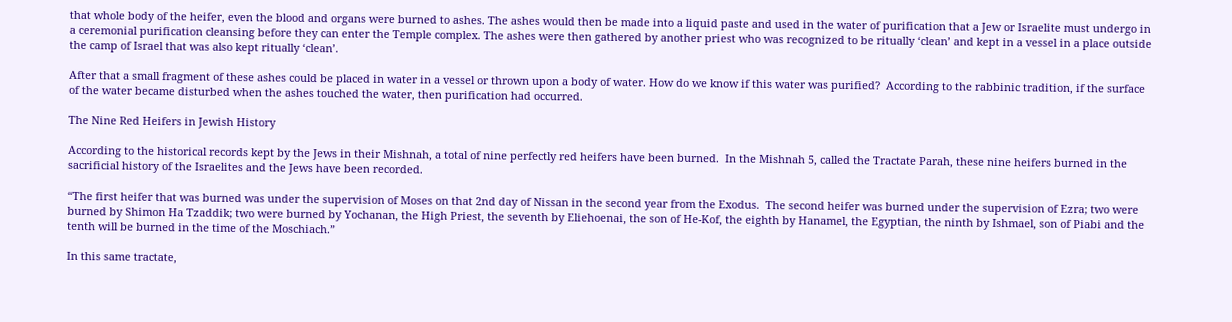that whole body of the heifer, even the blood and organs were burned to ashes. The ashes would then be made into a liquid paste and used in the water of purification that a Jew or Israelite must undergo in a ceremonial purification cleansing before they can enter the Temple complex. The ashes were then gathered by another priest who was recognized to be ritually ‘clean’ and kept in a vessel in a place outside the camp of Israel that was also kept ritually ‘clean’.

After that a small fragment of these ashes could be placed in water in a vessel or thrown upon a body of water. How do we know if this water was purified?  According to the rabbinic tradition, if the surface of the water became disturbed when the ashes touched the water, then purification had occurred.

The Nine Red Heifers in Jewish History

According to the historical records kept by the Jews in their Mishnah, a total of nine perfectly red heifers have been burned.  In the Mishnah 5, called the Tractate Parah, these nine heifers burned in the sacrificial history of the Israelites and the Jews have been recorded.

“The first heifer that was burned was under the supervision of Moses on that 2nd day of Nissan in the second year from the Exodus.  The second heifer was burned under the supervision of Ezra; two were burned by Shimon Ha Tzaddik; two were burned by Yochanan, the High Priest, the seventh by Eliehoenai, the son of He-Kof, the eighth by Hanamel, the Egyptian, the ninth by Ishmael, son of Piabi and the tenth will be burned in the time of the Moschiach.”

In this same tractate,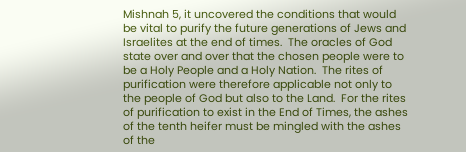Mishnah 5, it uncovered the conditions that would be vital to purify the future generations of Jews and Israelites at the end of times.  The oracles of God state over and over that the chosen people were to be a Holy People and a Holy Nation.  The rites of purification were therefore applicable not only to the people of God but also to the Land.  For the rites of purification to exist in the End of Times, the ashes of the tenth heifer must be mingled with the ashes of the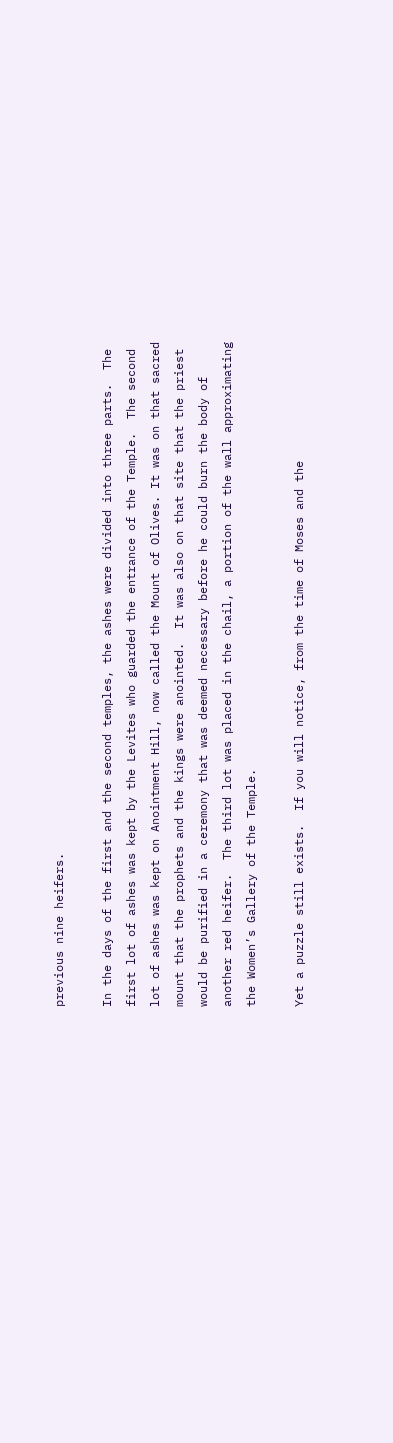previous nine heifers.

In the days of the first and the second temples, the ashes were divided into three parts.  The first lot of ashes was kept by the Levites who guarded the entrance of the Temple.  The second lot of ashes was kept on Anointment Hill, now called the Mount of Olives. It was on that sacred mount that the prophets and the kings were anointed.  It was also on that site that the priest would be purified in a ceremony that was deemed necessary before he could burn the body of another red heifer.  The third lot was placed in the chail, a portion of the wall approximating the Women’s Gallery of the Temple.

Yet a puzzle still exists.  If you will notice, from the time of Moses and the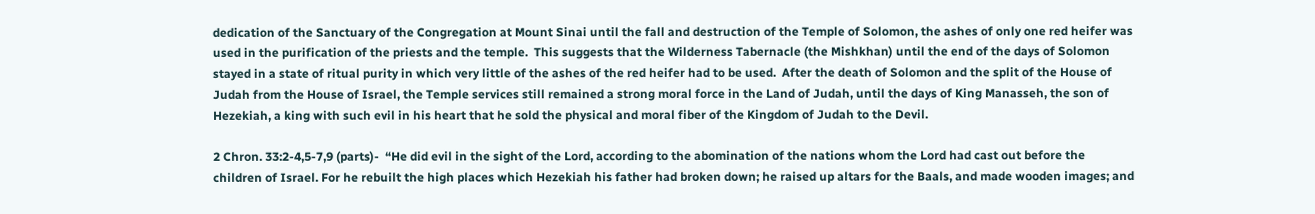dedication of the Sanctuary of the Congregation at Mount Sinai until the fall and destruction of the Temple of Solomon, the ashes of only one red heifer was used in the purification of the priests and the temple.  This suggests that the Wilderness Tabernacle (the Mishkhan) until the end of the days of Solomon stayed in a state of ritual purity in which very little of the ashes of the red heifer had to be used.  After the death of Solomon and the split of the House of Judah from the House of Israel, the Temple services still remained a strong moral force in the Land of Judah, until the days of King Manasseh, the son of Hezekiah, a king with such evil in his heart that he sold the physical and moral fiber of the Kingdom of Judah to the Devil.

2 Chron. 33:2-4,5-7,9 (parts)-  “He did evil in the sight of the Lord, according to the abomination of the nations whom the Lord had cast out before the children of Israel. For he rebuilt the high places which Hezekiah his father had broken down; he raised up altars for the Baals, and made wooden images; and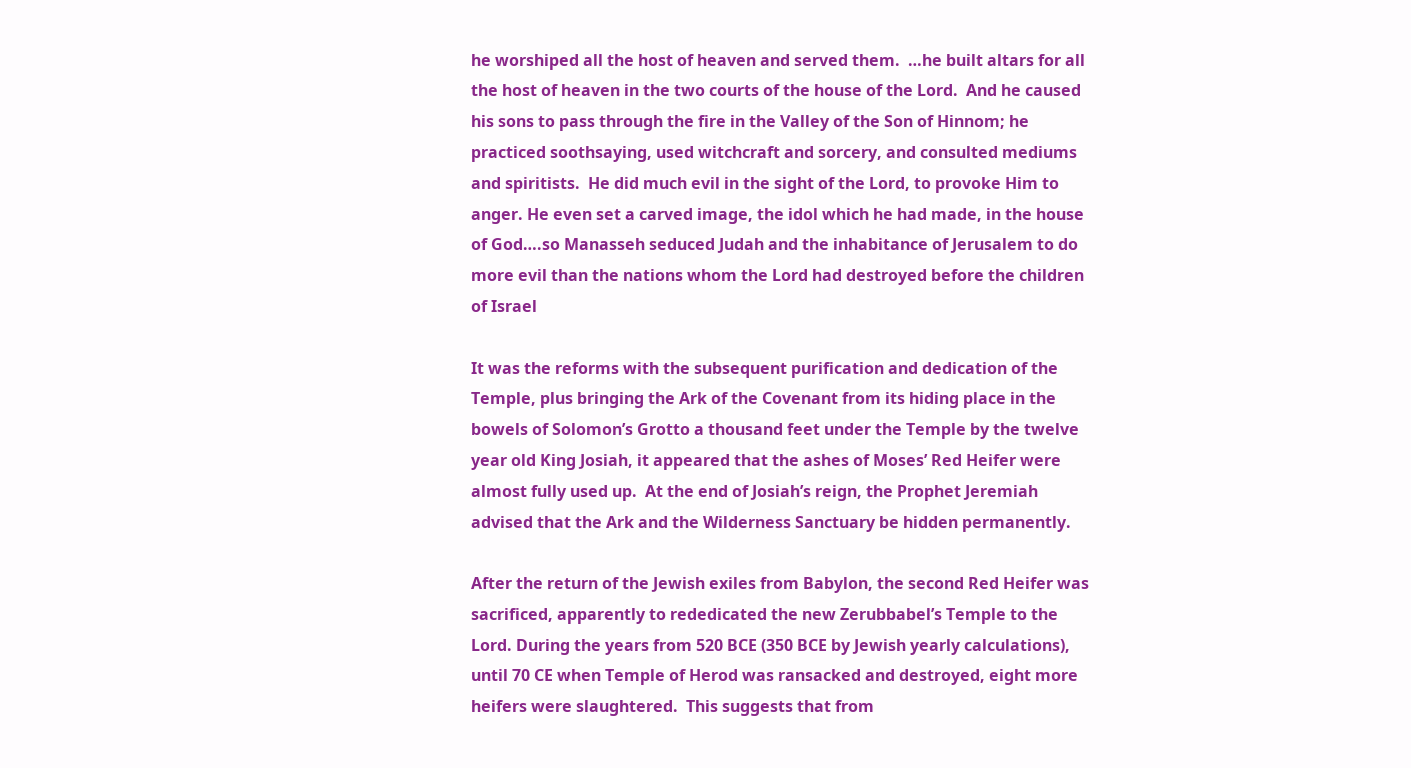he worshiped all the host of heaven and served them.  …he built altars for all the host of heaven in the two courts of the house of the Lord.  And he caused his sons to pass through the fire in the Valley of the Son of Hinnom; he practiced soothsaying, used witchcraft and sorcery, and consulted mediums and spiritists.  He did much evil in the sight of the Lord, to provoke Him to anger. He even set a carved image, the idol which he had made, in the house of God….so Manasseh seduced Judah and the inhabitance of Jerusalem to do more evil than the nations whom the Lord had destroyed before the children of Israel

It was the reforms with the subsequent purification and dedication of the Temple, plus bringing the Ark of the Covenant from its hiding place in the bowels of Solomon’s Grotto a thousand feet under the Temple by the twelve year old King Josiah, it appeared that the ashes of Moses’ Red Heifer were almost fully used up.  At the end of Josiah’s reign, the Prophet Jeremiah advised that the Ark and the Wilderness Sanctuary be hidden permanently.

After the return of the Jewish exiles from Babylon, the second Red Heifer was sacrificed, apparently to rededicated the new Zerubbabel’s Temple to the Lord. During the years from 520 BCE (350 BCE by Jewish yearly calculations), until 70 CE when Temple of Herod was ransacked and destroyed, eight more heifers were slaughtered.  This suggests that from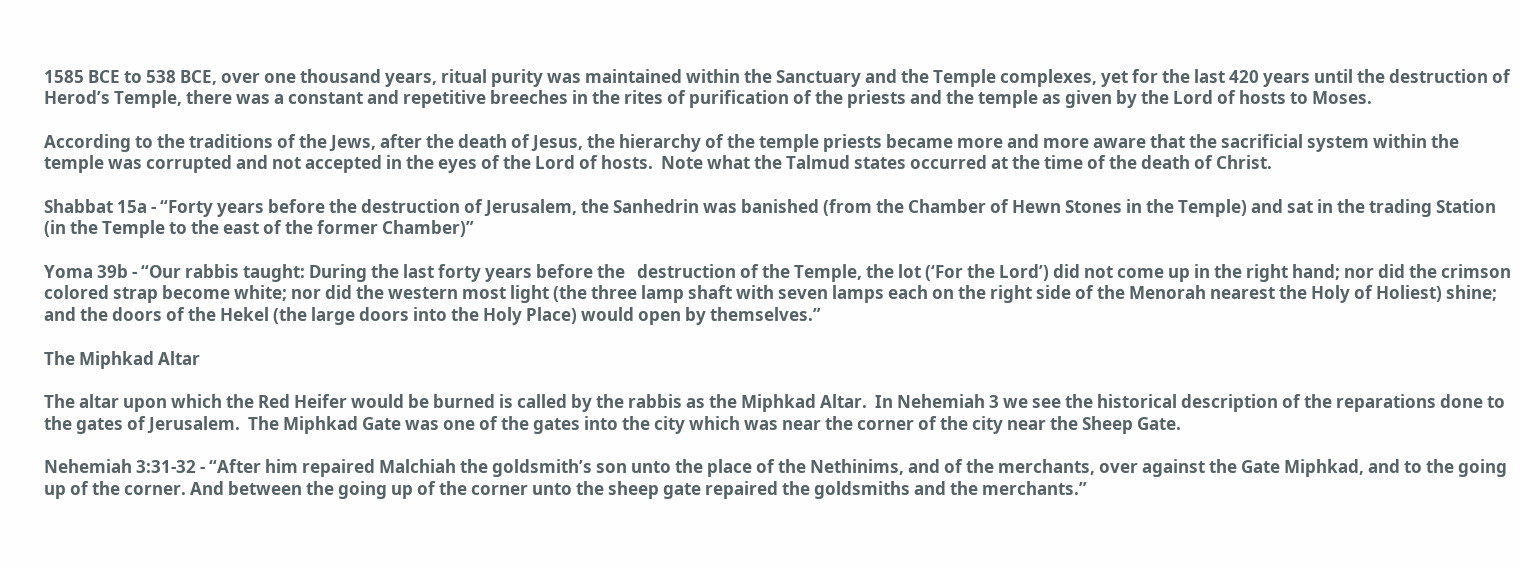1585 BCE to 538 BCE, over one thousand years, ritual purity was maintained within the Sanctuary and the Temple complexes, yet for the last 420 years until the destruction of Herod’s Temple, there was a constant and repetitive breeches in the rites of purification of the priests and the temple as given by the Lord of hosts to Moses.

According to the traditions of the Jews, after the death of Jesus, the hierarchy of the temple priests became more and more aware that the sacrificial system within the temple was corrupted and not accepted in the eyes of the Lord of hosts.  Note what the Talmud states occurred at the time of the death of Christ.

Shabbat 15a - “Forty years before the destruction of Jerusalem, the Sanhedrin was banished (from the Chamber of Hewn Stones in the Temple) and sat in the trading Station (in the Temple to the east of the former Chamber)”

Yoma 39b - “Our rabbis taught: During the last forty years before the   destruction of the Temple, the lot (‘For the Lord’) did not come up in the right hand; nor did the crimson colored strap become white; nor did the western most light (the three lamp shaft with seven lamps each on the right side of the Menorah nearest the Holy of Holiest) shine; and the doors of the Hekel (the large doors into the Holy Place) would open by themselves.”

The Miphkad Altar

The altar upon which the Red Heifer would be burned is called by the rabbis as the Miphkad Altar.  In Nehemiah 3 we see the historical description of the reparations done to the gates of Jerusalem.  The Miphkad Gate was one of the gates into the city which was near the corner of the city near the Sheep Gate.

Nehemiah 3:31-32 - “After him repaired Malchiah the goldsmith’s son unto the place of the Nethinims, and of the merchants, over against the Gate Miphkad, and to the going up of the corner. And between the going up of the corner unto the sheep gate repaired the goldsmiths and the merchants.”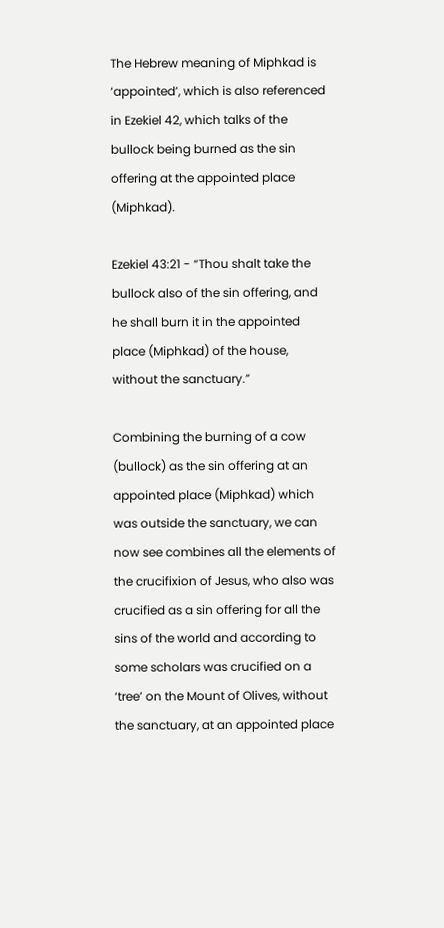The Hebrew meaning of Miphkad is ‘appointed’, which is also referenced in Ezekiel 42, which talks of the bullock being burned as the sin offering at the appointed place (Miphkad).

Ezekiel 43:21 - “Thou shalt take the bullock also of the sin offering, and he shall burn it in the appointed place (Miphkad) of the house, without the sanctuary.”

Combining the burning of a cow (bullock) as the sin offering at an appointed place (Miphkad) which was outside the sanctuary, we can now see combines all the elements of the crucifixion of Jesus, who also was crucified as a sin offering for all the sins of the world and according to some scholars was crucified on a ‘tree’ on the Mount of Olives, without the sanctuary, at an appointed place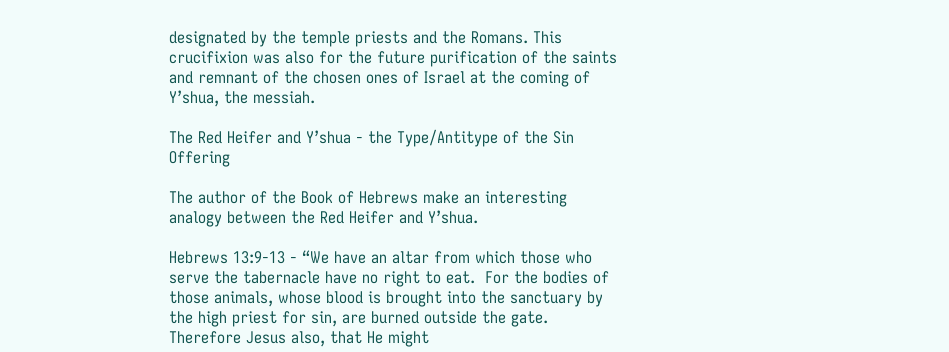designated by the temple priests and the Romans. This crucifixion was also for the future purification of the saints and remnant of the chosen ones of Israel at the coming of Y’shua, the messiah.

The Red Heifer and Y’shua - the Type/Antitype of the Sin Offering

The author of the Book of Hebrews make an interesting analogy between the Red Heifer and Y’shua.

Hebrews 13:9-13 - “We have an altar from which those who serve the tabernacle have no right to eat.  For the bodies of those animals, whose blood is brought into the sanctuary by the high priest for sin, are burned outside the gate. Therefore Jesus also, that He might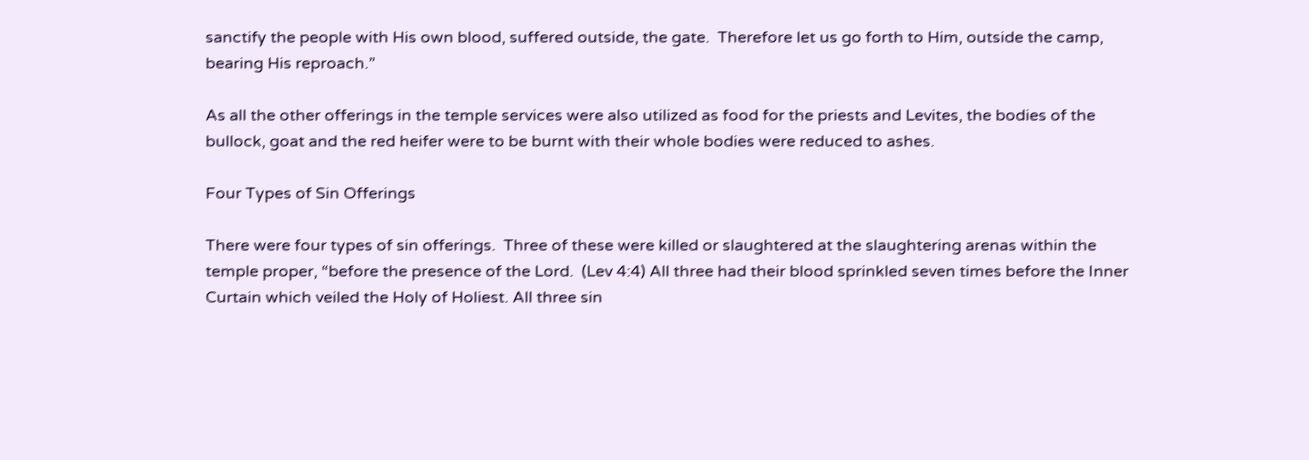sanctify the people with His own blood, suffered outside, the gate.  Therefore let us go forth to Him, outside the camp, bearing His reproach.”

As all the other offerings in the temple services were also utilized as food for the priests and Levites, the bodies of the bullock, goat and the red heifer were to be burnt with their whole bodies were reduced to ashes.

Four Types of Sin Offerings

There were four types of sin offerings.  Three of these were killed or slaughtered at the slaughtering arenas within the temple proper, “before the presence of the Lord.  (Lev 4:4) All three had their blood sprinkled seven times before the Inner Curtain which veiled the Holy of Holiest. All three sin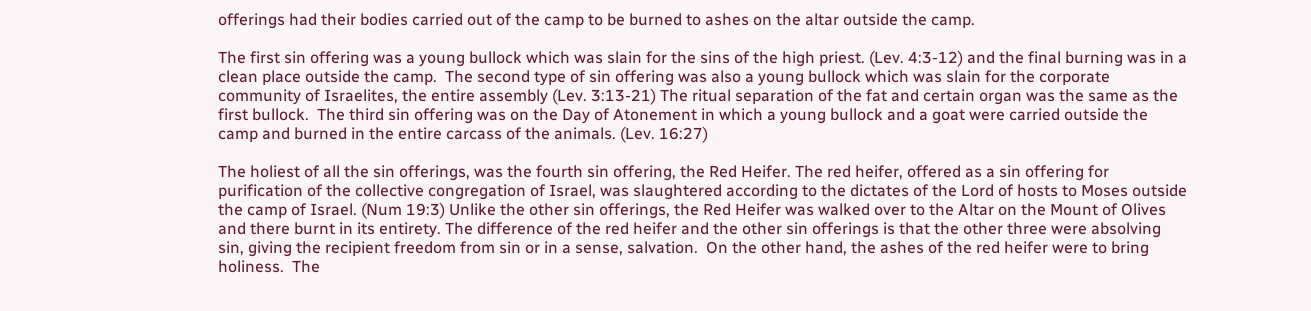offerings had their bodies carried out of the camp to be burned to ashes on the altar outside the camp.

The first sin offering was a young bullock which was slain for the sins of the high priest. (Lev. 4:3-12) and the final burning was in a clean place outside the camp.  The second type of sin offering was also a young bullock which was slain for the corporate community of Israelites, the entire assembly (Lev. 3:13-21) The ritual separation of the fat and certain organ was the same as the first bullock.  The third sin offering was on the Day of Atonement in which a young bullock and a goat were carried outside the camp and burned in the entire carcass of the animals. (Lev. 16:27)

The holiest of all the sin offerings, was the fourth sin offering, the Red Heifer. The red heifer, offered as a sin offering for purification of the collective congregation of Israel, was slaughtered according to the dictates of the Lord of hosts to Moses outside the camp of Israel. (Num 19:3) Unlike the other sin offerings, the Red Heifer was walked over to the Altar on the Mount of Olives and there burnt in its entirety. The difference of the red heifer and the other sin offerings is that the other three were absolving sin, giving the recipient freedom from sin or in a sense, salvation.  On the other hand, the ashes of the red heifer were to bring holiness.  The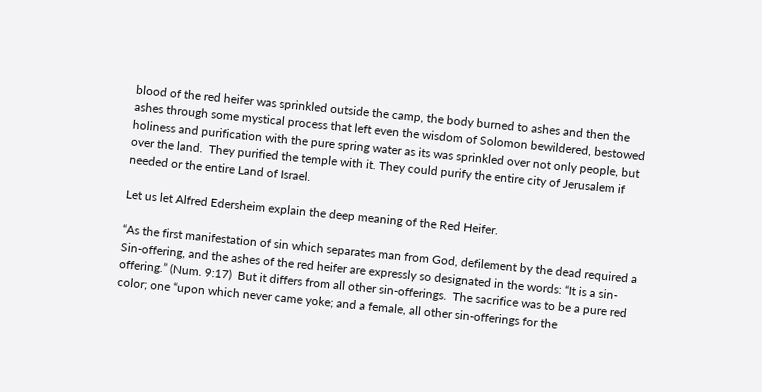blood of the red heifer was sprinkled outside the camp, the body burned to ashes and then the ashes through some mystical process that left even the wisdom of Solomon bewildered, bestowed holiness and purification with the pure spring water as its was sprinkled over not only people, but over the land.  They purified the temple with it. They could purify the entire city of Jerusalem if needed or the entire Land of Israel.

Let us let Alfred Edersheim explain the deep meaning of the Red Heifer.

“As the first manifestation of sin which separates man from God, defilement by the dead required a Sin-offering, and the ashes of the red heifer are expressly so designated in the words: “It is a sin-offering.” (Num. 9:17)  But it differs from all other sin-offerings.  The sacrifice was to be a pure red color; one “upon which never came yoke; and a female, all other sin-offerings for the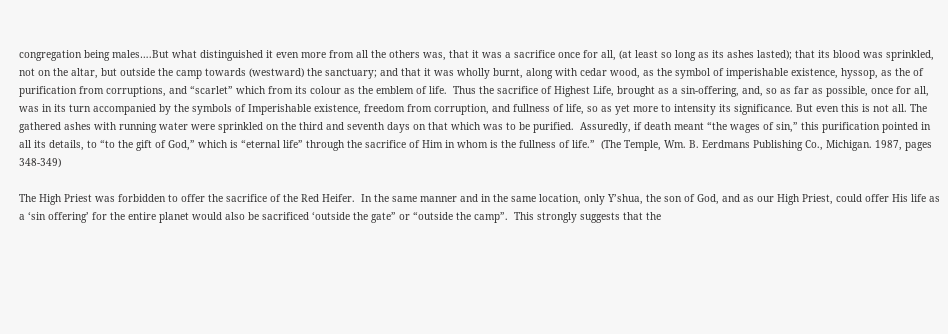congregation being males….But what distinguished it even more from all the others was, that it was a sacrifice once for all, (at least so long as its ashes lasted); that its blood was sprinkled, not on the altar, but outside the camp towards (westward) the sanctuary; and that it was wholly burnt, along with cedar wood, as the symbol of imperishable existence, hyssop, as the of purification from corruptions, and “scarlet” which from its colour as the emblem of life.  Thus the sacrifice of Highest Life, brought as a sin-offering, and, so as far as possible, once for all, was in its turn accompanied by the symbols of Imperishable existence, freedom from corruption, and fullness of life, so as yet more to intensity its significance. But even this is not all. The gathered ashes with running water were sprinkled on the third and seventh days on that which was to be purified.  Assuredly, if death meant “the wages of sin,” this purification pointed in all its details, to “to the gift of God,” which is “eternal life” through the sacrifice of Him in whom is the fullness of life.”  (The Temple, Wm. B. Eerdmans Publishing Co., Michigan. 1987, pages 348-349)

The High Priest was forbidden to offer the sacrifice of the Red Heifer.  In the same manner and in the same location, only Y’shua, the son of God, and as our High Priest, could offer His life as a ‘sin offering’ for the entire planet would also be sacrificed ‘outside the gate” or “outside the camp”.  This strongly suggests that the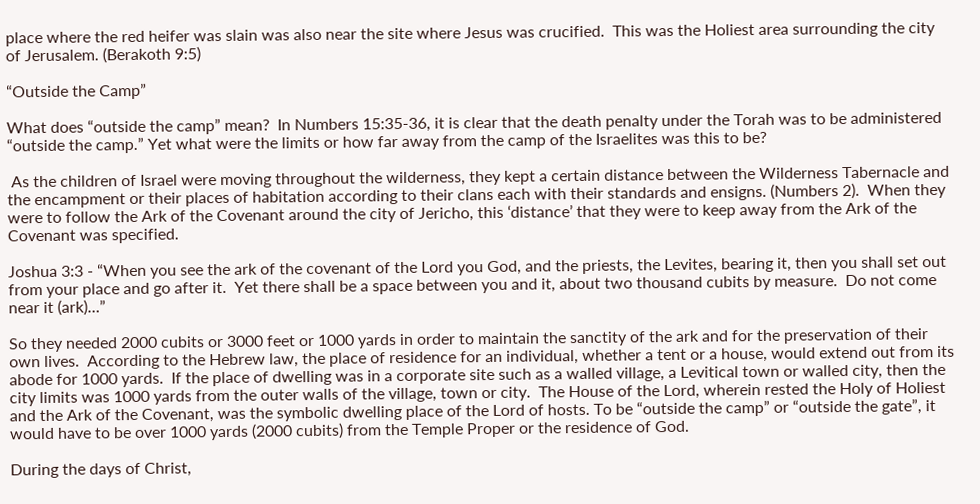place where the red heifer was slain was also near the site where Jesus was crucified.  This was the Holiest area surrounding the city of Jerusalem. (Berakoth 9:5)

“Outside the Camp”

What does “outside the camp” mean?  In Numbers 15:35-36, it is clear that the death penalty under the Torah was to be administered “outside the camp.” Yet what were the limits or how far away from the camp of the Israelites was this to be?

 As the children of Israel were moving throughout the wilderness, they kept a certain distance between the Wilderness Tabernacle and the encampment or their places of habitation according to their clans each with their standards and ensigns. (Numbers 2).  When they were to follow the Ark of the Covenant around the city of Jericho, this ‘distance’ that they were to keep away from the Ark of the Covenant was specified.

Joshua 3:3 - “When you see the ark of the covenant of the Lord you God, and the priests, the Levites, bearing it, then you shall set out from your place and go after it.  Yet there shall be a space between you and it, about two thousand cubits by measure.  Do not come near it (ark)…”

So they needed 2000 cubits or 3000 feet or 1000 yards in order to maintain the sanctity of the ark and for the preservation of their own lives.  According to the Hebrew law, the place of residence for an individual, whether a tent or a house, would extend out from its abode for 1000 yards.  If the place of dwelling was in a corporate site such as a walled village, a Levitical town or walled city, then the city limits was 1000 yards from the outer walls of the village, town or city.  The House of the Lord, wherein rested the Holy of Holiest and the Ark of the Covenant, was the symbolic dwelling place of the Lord of hosts. To be “outside the camp” or “outside the gate”, it would have to be over 1000 yards (2000 cubits) from the Temple Proper or the residence of God.

During the days of Christ,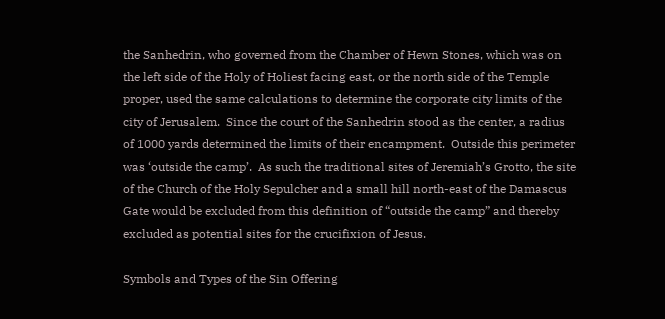the Sanhedrin, who governed from the Chamber of Hewn Stones, which was on the left side of the Holy of Holiest facing east, or the north side of the Temple proper, used the same calculations to determine the corporate city limits of the city of Jerusalem.  Since the court of the Sanhedrin stood as the center, a radius of 1000 yards determined the limits of their encampment.  Outside this perimeter was ‘outside the camp’.  As such the traditional sites of Jeremiah’s Grotto, the site of the Church of the Holy Sepulcher and a small hill north-east of the Damascus Gate would be excluded from this definition of “outside the camp” and thereby excluded as potential sites for the crucifixion of Jesus.

Symbols and Types of the Sin Offering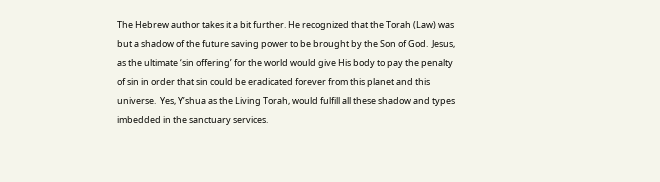The Hebrew author takes it a bit further. He recognized that the Torah (Law) was but a shadow of the future saving power to be brought by the Son of God.  Jesus, as the ultimate ‘sin offering’ for the world would give His body to pay the penalty of sin in order that sin could be eradicated forever from this planet and this universe.  Yes, Y’shua as the Living Torah, would fulfill all these shadow and types imbedded in the sanctuary services.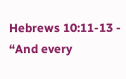Hebrews 10:11-13 - “And every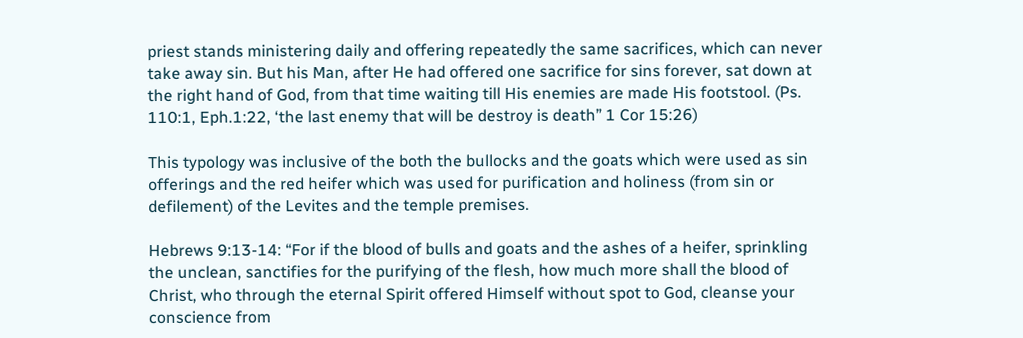priest stands ministering daily and offering repeatedly the same sacrifices, which can never take away sin. But his Man, after He had offered one sacrifice for sins forever, sat down at the right hand of God, from that time waiting till His enemies are made His footstool. (Ps. 110:1, Eph.1:22, ‘the last enemy that will be destroy is death” 1 Cor 15:26)

This typology was inclusive of the both the bullocks and the goats which were used as sin offerings and the red heifer which was used for purification and holiness (from sin or defilement) of the Levites and the temple premises.

Hebrews 9:13-14: “For if the blood of bulls and goats and the ashes of a heifer, sprinkling the unclean, sanctifies for the purifying of the flesh, how much more shall the blood of Christ, who through the eternal Spirit offered Himself without spot to God, cleanse your conscience from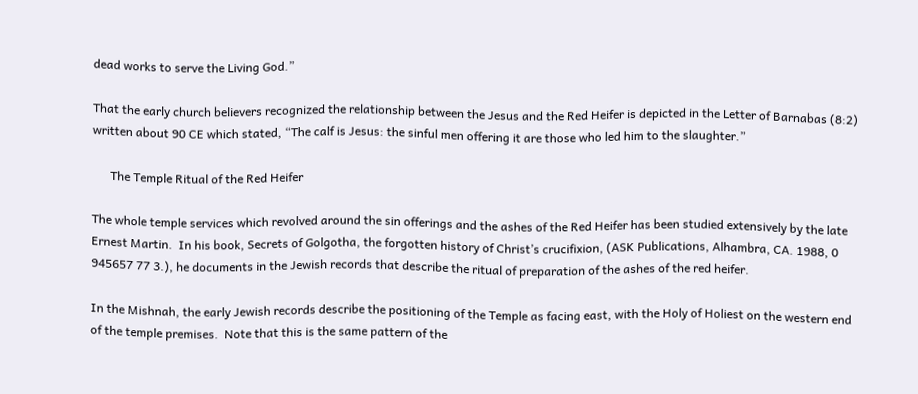dead works to serve the Living God.”

That the early church believers recognized the relationship between the Jesus and the Red Heifer is depicted in the Letter of Barnabas (8:2) written about 90 CE which stated, “The calf is Jesus: the sinful men offering it are those who led him to the slaughter.”

      The Temple Ritual of the Red Heifer

The whole temple services which revolved around the sin offerings and the ashes of the Red Heifer has been studied extensively by the late Ernest Martin.  In his book, Secrets of Golgotha, the forgotten history of Christ’s crucifixion, (ASK Publications, Alhambra, CA. 1988, 0 945657 77 3.), he documents in the Jewish records that describe the ritual of preparation of the ashes of the red heifer.

In the Mishnah, the early Jewish records describe the positioning of the Temple as facing east, with the Holy of Holiest on the western end of the temple premises.  Note that this is the same pattern of the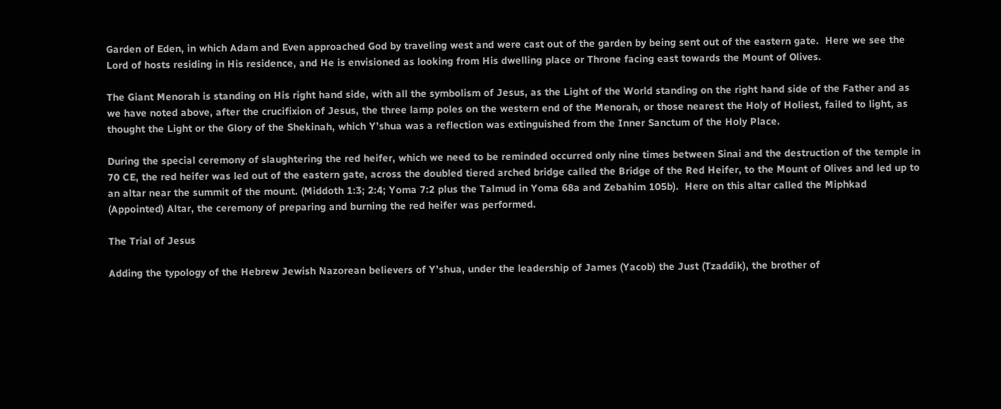Garden of Eden, in which Adam and Even approached God by traveling west and were cast out of the garden by being sent out of the eastern gate.  Here we see the Lord of hosts residing in His residence, and He is envisioned as looking from His dwelling place or Throne facing east towards the Mount of Olives.

The Giant Menorah is standing on His right hand side, with all the symbolism of Jesus, as the Light of the World standing on the right hand side of the Father and as we have noted above, after the crucifixion of Jesus, the three lamp poles on the western end of the Menorah, or those nearest the Holy of Holiest, failed to light, as thought the Light or the Glory of the Shekinah, which Y’shua was a reflection was extinguished from the Inner Sanctum of the Holy Place.

During the special ceremony of slaughtering the red heifer, which we need to be reminded occurred only nine times between Sinai and the destruction of the temple in 70 CE, the red heifer was led out of the eastern gate, across the doubled tiered arched bridge called the Bridge of the Red Heifer, to the Mount of Olives and led up to an altar near the summit of the mount. (Middoth 1:3; 2:4; Yoma 7:2 plus the Talmud in Yoma 68a and Zebahim 105b).  Here on this altar called the Miphkad (Appointed) Altar, the ceremony of preparing and burning the red heifer was performed.

The Trial of Jesus

Adding the typology of the Hebrew Jewish Nazorean believers of Y’shua, under the leadership of James (Yacob) the Just (Tzaddik), the brother of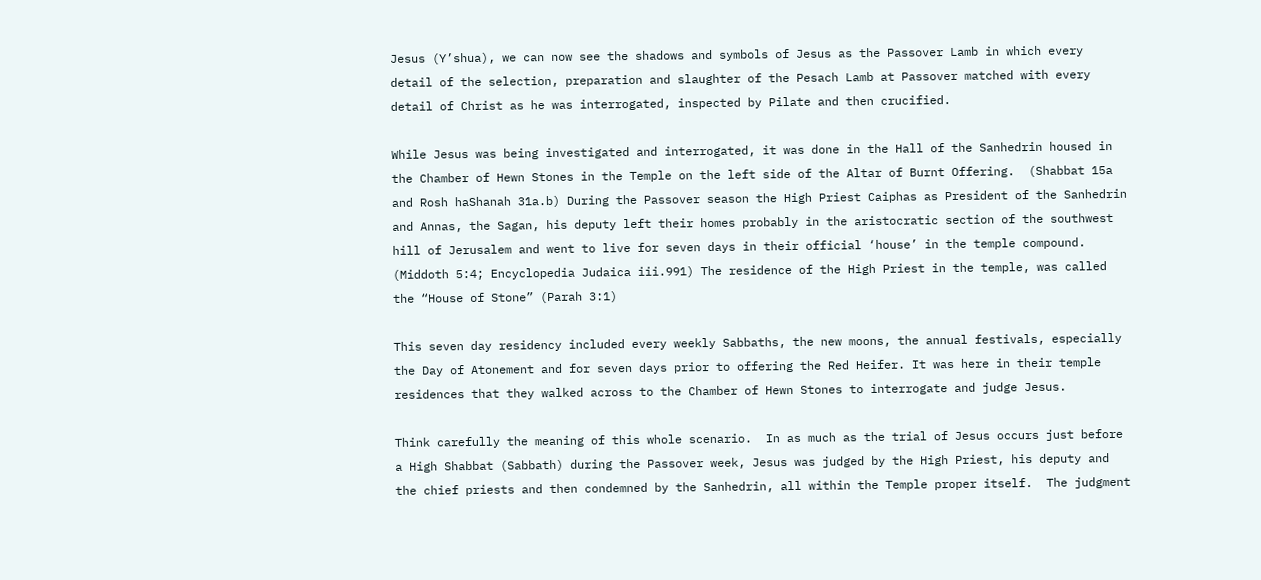Jesus (Y’shua), we can now see the shadows and symbols of Jesus as the Passover Lamb in which every detail of the selection, preparation and slaughter of the Pesach Lamb at Passover matched with every detail of Christ as he was interrogated, inspected by Pilate and then crucified.

While Jesus was being investigated and interrogated, it was done in the Hall of the Sanhedrin housed in the Chamber of Hewn Stones in the Temple on the left side of the Altar of Burnt Offering.  (Shabbat 15a and Rosh haShanah 31a.b) During the Passover season the High Priest Caiphas as President of the Sanhedrin and Annas, the Sagan, his deputy left their homes probably in the aristocratic section of the southwest hill of Jerusalem and went to live for seven days in their official ‘house’ in the temple compound.  (Middoth 5:4; Encyclopedia Judaica iii.991) The residence of the High Priest in the temple, was called the “House of Stone” (Parah 3:1)

This seven day residency included every weekly Sabbaths, the new moons, the annual festivals, especially the Day of Atonement and for seven days prior to offering the Red Heifer. It was here in their temple residences that they walked across to the Chamber of Hewn Stones to interrogate and judge Jesus.

Think carefully the meaning of this whole scenario.  In as much as the trial of Jesus occurs just before a High Shabbat (Sabbath) during the Passover week, Jesus was judged by the High Priest, his deputy and the chief priests and then condemned by the Sanhedrin, all within the Temple proper itself.  The judgment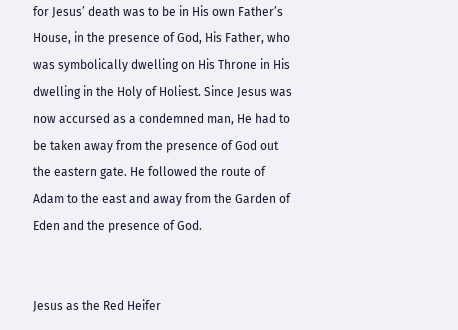for Jesus’ death was to be in His own Father’s House, in the presence of God, His Father, who was symbolically dwelling on His Throne in His dwelling in the Holy of Holiest. Since Jesus was now accursed as a condemned man, He had to be taken away from the presence of God out the eastern gate. He followed the route of Adam to the east and away from the Garden of Eden and the presence of God.


Jesus as the Red Heifer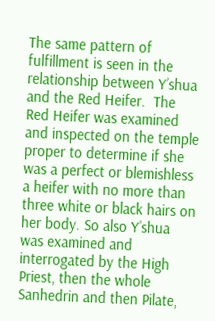The same pattern of fulfillment is seen in the relationship between Y’shua and the Red Heifer.  The Red Heifer was examined and inspected on the temple proper to determine if she was a perfect or blemishless a heifer with no more than three white or black hairs on her body. So also Y’shua was examined and interrogated by the High Priest, then the whole Sanhedrin and then Pilate,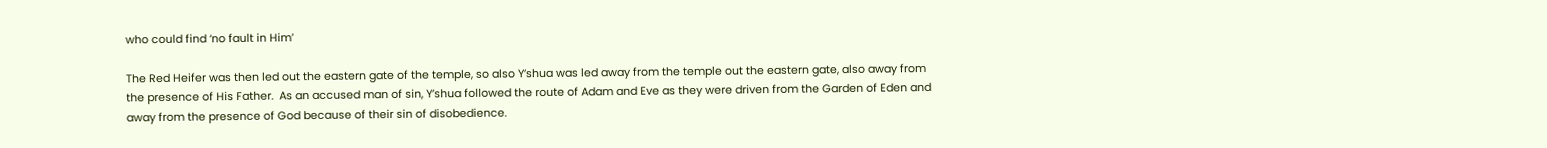who could find ‘no fault in Him’

The Red Heifer was then led out the eastern gate of the temple, so also Y’shua was led away from the temple out the eastern gate, also away from the presence of His Father.  As an accused man of sin, Y’shua followed the route of Adam and Eve as they were driven from the Garden of Eden and away from the presence of God because of their sin of disobedience.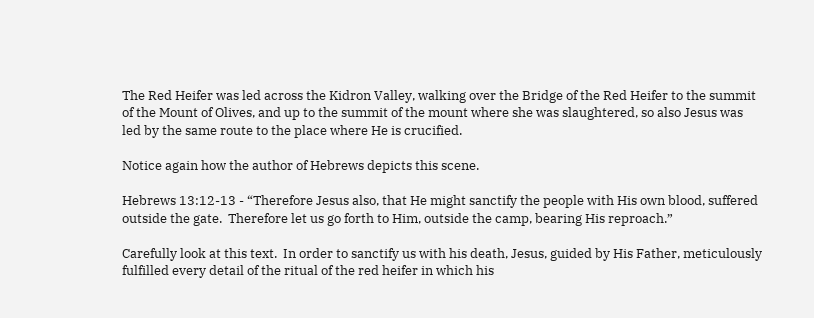The Red Heifer was led across the Kidron Valley, walking over the Bridge of the Red Heifer to the summit of the Mount of Olives, and up to the summit of the mount where she was slaughtered, so also Jesus was led by the same route to the place where He is crucified.

Notice again how the author of Hebrews depicts this scene.

Hebrews 13:12-13 - “Therefore Jesus also, that He might sanctify the people with His own blood, suffered outside the gate.  Therefore let us go forth to Him, outside the camp, bearing His reproach.”

Carefully look at this text.  In order to sanctify us with his death, Jesus, guided by His Father, meticulously fulfilled every detail of the ritual of the red heifer in which his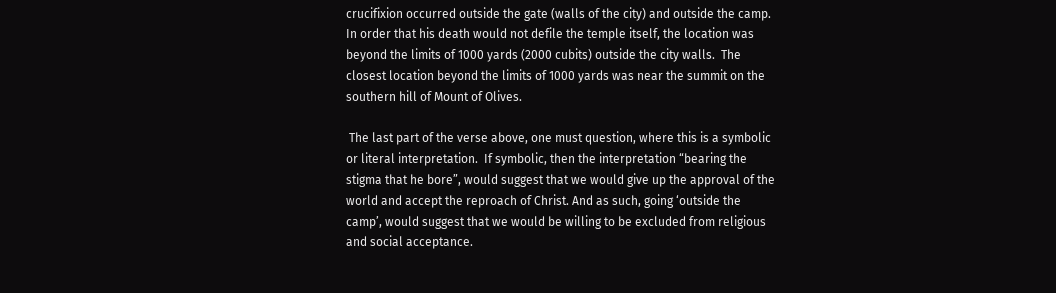crucifixion occurred outside the gate (walls of the city) and outside the camp.  In order that his death would not defile the temple itself, the location was beyond the limits of 1000 yards (2000 cubits) outside the city walls.  The closest location beyond the limits of 1000 yards was near the summit on the southern hill of Mount of Olives.

 The last part of the verse above, one must question, where this is a symbolic or literal interpretation.  If symbolic, then the interpretation “bearing the stigma that he bore”, would suggest that we would give up the approval of the world and accept the reproach of Christ. And as such, going ‘outside the camp’, would suggest that we would be willing to be excluded from religious and social acceptance.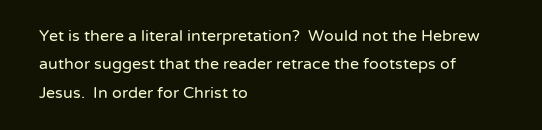Yet is there a literal interpretation?  Would not the Hebrew author suggest that the reader retrace the footsteps of Jesus.  In order for Christ to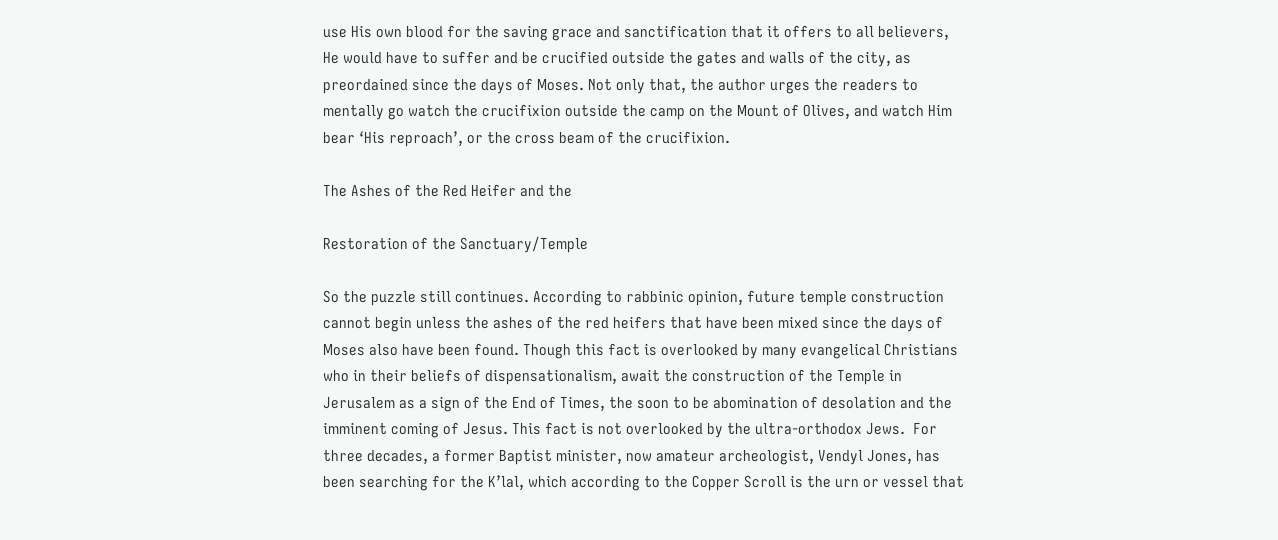use His own blood for the saving grace and sanctification that it offers to all believers, He would have to suffer and be crucified outside the gates and walls of the city, as preordained since the days of Moses. Not only that, the author urges the readers to mentally go watch the crucifixion outside the camp on the Mount of Olives, and watch Him bear ‘His reproach’, or the cross beam of the crucifixion.

The Ashes of the Red Heifer and the

Restoration of the Sanctuary/Temple

So the puzzle still continues. According to rabbinic opinion, future temple construction cannot begin unless the ashes of the red heifers that have been mixed since the days of Moses also have been found. Though this fact is overlooked by many evangelical Christians who in their beliefs of dispensationalism, await the construction of the Temple in Jerusalem as a sign of the End of Times, the soon to be abomination of desolation and the imminent coming of Jesus. This fact is not overlooked by the ultra-orthodox Jews.  For three decades, a former Baptist minister, now amateur archeologist, Vendyl Jones, has been searching for the K’lal, which according to the Copper Scroll is the urn or vessel that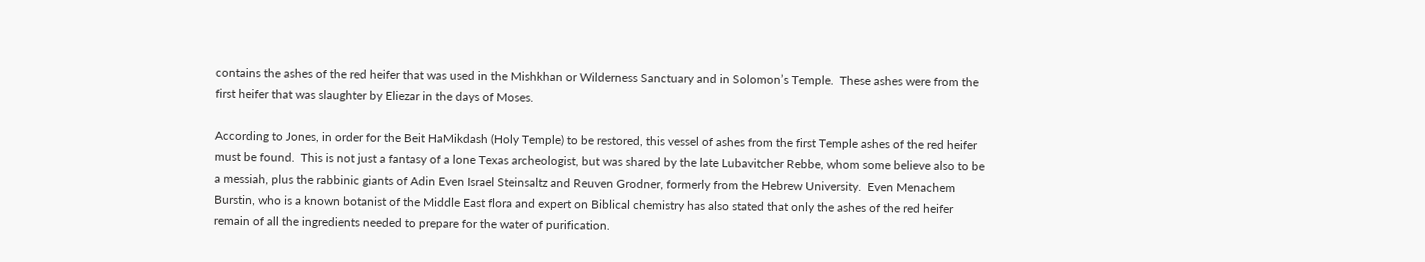contains the ashes of the red heifer that was used in the Mishkhan or Wilderness Sanctuary and in Solomon’s Temple.  These ashes were from the first heifer that was slaughter by Eliezar in the days of Moses.

According to Jones, in order for the Beit HaMikdash (Holy Temple) to be restored, this vessel of ashes from the first Temple ashes of the red heifer must be found.  This is not just a fantasy of a lone Texas archeologist, but was shared by the late Lubavitcher Rebbe, whom some believe also to be a messiah, plus the rabbinic giants of Adin Even Israel Steinsaltz and Reuven Grodner, formerly from the Hebrew University.  Even Menachem Burstin, who is a known botanist of the Middle East flora and expert on Biblical chemistry has also stated that only the ashes of the red heifer remain of all the ingredients needed to prepare for the water of purification.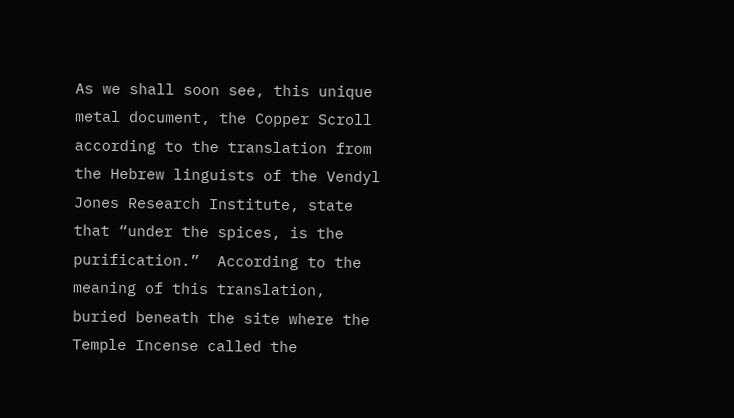As we shall soon see, this unique metal document, the Copper Scroll according to the translation from the Hebrew linguists of the Vendyl Jones Research Institute, state that “under the spices, is the purification.”  According to the meaning of this translation, buried beneath the site where the Temple Incense called the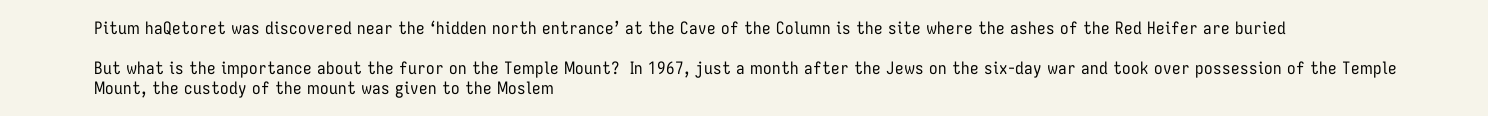Pitum haQetoret was discovered near the ‘hidden north entrance’ at the Cave of the Column is the site where the ashes of the Red Heifer are buried

But what is the importance about the furor on the Temple Mount?  In 1967, just a month after the Jews on the six-day war and took over possession of the Temple Mount, the custody of the mount was given to the Moslem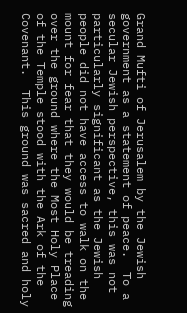Grand Mufti of Jerusalem by the Jewish government as a statement of peace.  To a secular Jewish perspective, this was not particularly significant as the Jewish people did not have access to walk on the mount for fear that they would be treading over the ground where the Most Holy Place of the Temple stood with the Ark of the Covenant.  This ground was sacred and holy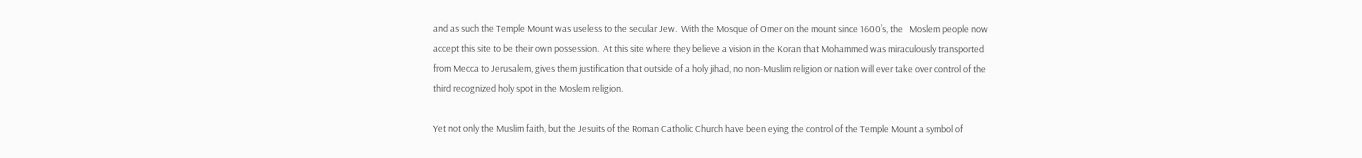and as such the Temple Mount was useless to the secular Jew.  With the Mosque of Omer on the mount since 1600’s, the   Moslem people now accept this site to be their own possession.  At this site where they believe a vision in the Koran that Mohammed was miraculously transported from Mecca to Jerusalem, gives them justification that outside of a holy jihad, no non-Muslim religion or nation will ever take over control of the third recognized holy spot in the Moslem religion.

Yet not only the Muslim faith, but the Jesuits of the Roman Catholic Church have been eying the control of the Temple Mount a symbol of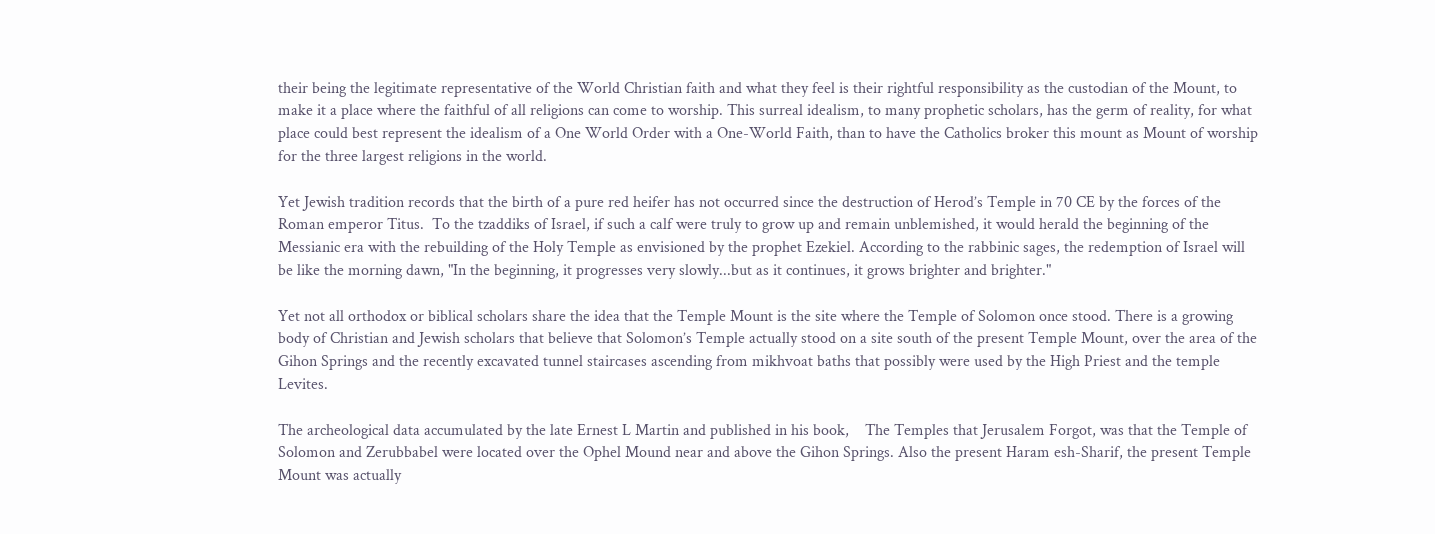their being the legitimate representative of the World Christian faith and what they feel is their rightful responsibility as the custodian of the Mount, to make it a place where the faithful of all religions can come to worship. This surreal idealism, to many prophetic scholars, has the germ of reality, for what place could best represent the idealism of a One World Order with a One-World Faith, than to have the Catholics broker this mount as Mount of worship for the three largest religions in the world.

Yet Jewish tradition records that the birth of a pure red heifer has not occurred since the destruction of Herod’s Temple in 70 CE by the forces of the Roman emperor Titus.  To the tzaddiks of Israel, if such a calf were truly to grow up and remain unblemished, it would herald the beginning of the Messianic era with the rebuilding of the Holy Temple as envisioned by the prophet Ezekiel. According to the rabbinic sages, the redemption of Israel will be like the morning dawn, "In the beginning, it progresses very slowly...but as it continues, it grows brighter and brighter."

Yet not all orthodox or biblical scholars share the idea that the Temple Mount is the site where the Temple of Solomon once stood. There is a growing body of Christian and Jewish scholars that believe that Solomon’s Temple actually stood on a site south of the present Temple Mount, over the area of the Gihon Springs and the recently excavated tunnel staircases ascending from mikhvoat baths that possibly were used by the High Priest and the temple Levites.

The archeological data accumulated by the late Ernest L Martin and published in his book,    The Temples that Jerusalem Forgot, was that the Temple of Solomon and Zerubbabel were located over the Ophel Mound near and above the Gihon Springs. Also the present Haram esh-Sharif, the present Temple Mount was actually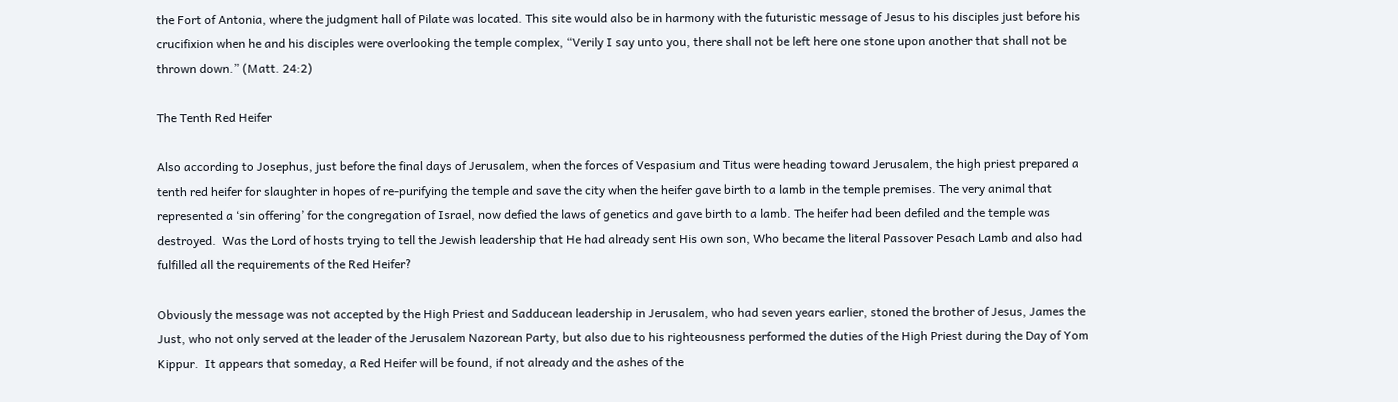the Fort of Antonia, where the judgment hall of Pilate was located. This site would also be in harmony with the futuristic message of Jesus to his disciples just before his crucifixion when he and his disciples were overlooking the temple complex, “Verily I say unto you, there shall not be left here one stone upon another that shall not be thrown down.” (Matt. 24:2)

The Tenth Red Heifer

Also according to Josephus, just before the final days of Jerusalem, when the forces of Vespasium and Titus were heading toward Jerusalem, the high priest prepared a tenth red heifer for slaughter in hopes of re-purifying the temple and save the city when the heifer gave birth to a lamb in the temple premises. The very animal that represented a ‘sin offering’ for the congregation of Israel, now defied the laws of genetics and gave birth to a lamb. The heifer had been defiled and the temple was destroyed.  Was the Lord of hosts trying to tell the Jewish leadership that He had already sent His own son, Who became the literal Passover Pesach Lamb and also had fulfilled all the requirements of the Red Heifer?

Obviously the message was not accepted by the High Priest and Sadducean leadership in Jerusalem, who had seven years earlier, stoned the brother of Jesus, James the Just, who not only served at the leader of the Jerusalem Nazorean Party, but also due to his righteousness performed the duties of the High Priest during the Day of Yom Kippur.  It appears that someday, a Red Heifer will be found, if not already and the ashes of the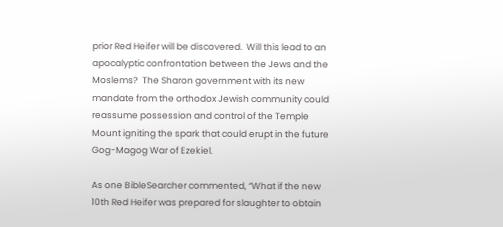prior Red Heifer will be discovered.  Will this lead to an apocalyptic confrontation between the Jews and the Moslems?  The Sharon government with its new mandate from the orthodox Jewish community could reassume possession and control of the Temple Mount igniting the spark that could erupt in the future Gog-Magog War of Ezekiel.

As one BibleSearcher commented, “What if the new 10th Red Heifer was prepared for slaughter to obtain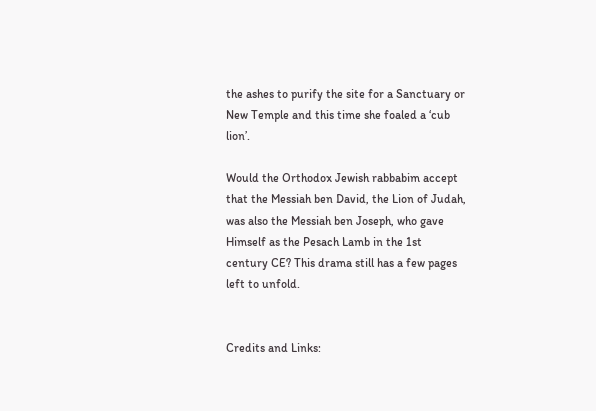the ashes to purify the site for a Sanctuary or New Temple and this time she foaled a ‘cub lion’.

Would the Orthodox Jewish rabbabim accept that the Messiah ben David, the Lion of Judah, was also the Messiah ben Joseph, who gave Himself as the Pesach Lamb in the 1st century CE? This drama still has a few pages left to unfold.


Credits and Links: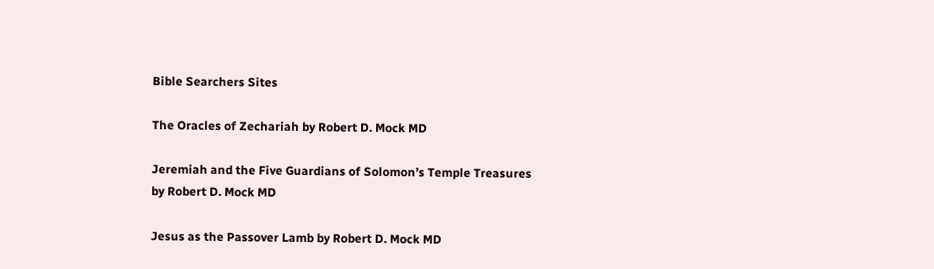Bible Searchers Sites

The Oracles of Zechariah by Robert D. Mock MD

Jeremiah and the Five Guardians of Solomon’s Temple Treasures  by Robert D. Mock MD

Jesus as the Passover Lamb by Robert D. Mock MD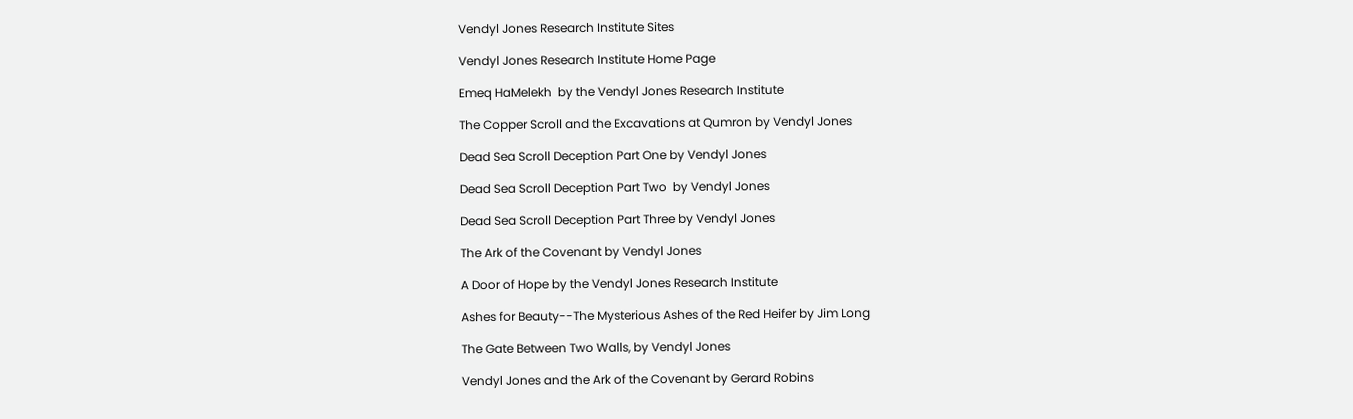Vendyl Jones Research Institute Sites

Vendyl Jones Research Institute Home Page

Emeq HaMelekh  by the Vendyl Jones Research Institute

The Copper Scroll and the Excavations at Qumron by Vendyl Jones

Dead Sea Scroll Deception Part One by Vendyl Jones

Dead Sea Scroll Deception Part Two  by Vendyl Jones

Dead Sea Scroll Deception Part Three by Vendyl Jones

The Ark of the Covenant by Vendyl Jones

A Door of Hope by the Vendyl Jones Research Institute

Ashes for Beauty--The Mysterious Ashes of the Red Heifer by Jim Long

The Gate Between Two Walls, by Vendyl Jones

Vendyl Jones and the Ark of the Covenant by Gerard Robins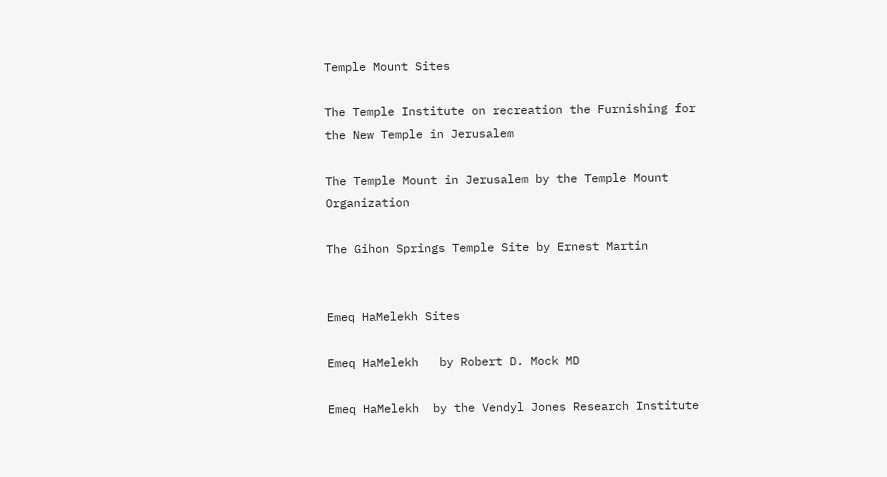Temple Mount Sites

The Temple Institute on recreation the Furnishing for the New Temple in Jerusalem

The Temple Mount in Jerusalem by the Temple Mount Organization

The Gihon Springs Temple Site by Ernest Martin


Emeq HaMelekh Sites

Emeq HaMelekh   by Robert D. Mock MD

Emeq HaMelekh  by the Vendyl Jones Research Institute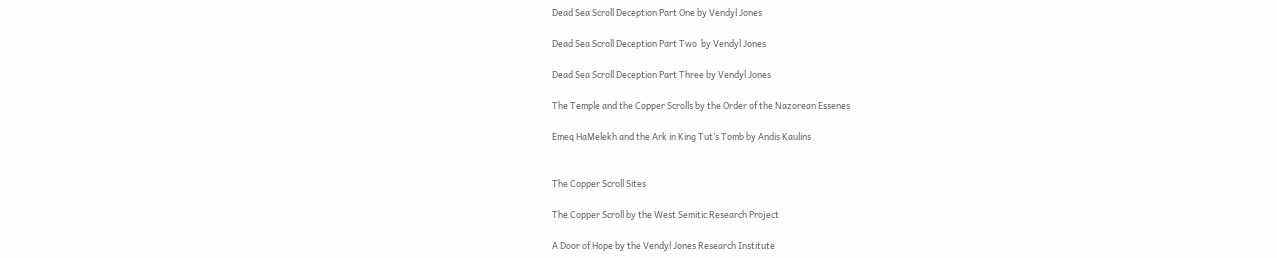Dead Sea Scroll Deception Part One by Vendyl Jones

Dead Sea Scroll Deception Part Two  by Vendyl Jones

Dead Sea Scroll Deception Part Three by Vendyl Jones

The Temple and the Copper Scrolls by the Order of the Nazorean Essenes

Emeq HaMelekh and the Ark in King Tut’s Tomb by Andis Kaulins


The Copper Scroll Sites

The Copper Scroll by the West Semitic Research Project

A Door of Hope by the Vendyl Jones Research Institute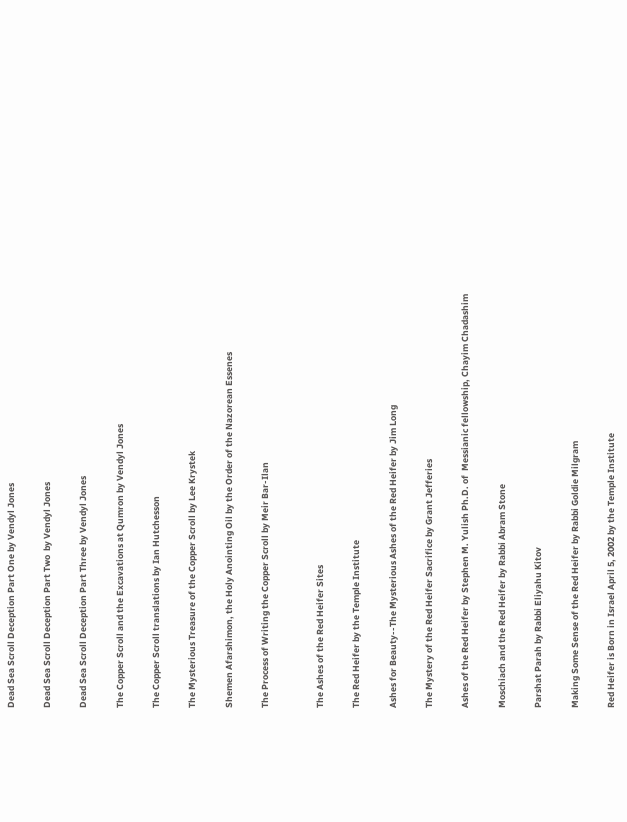Dead Sea Scroll Deception Part One by Vendyl Jones

Dead Sea Scroll Deception Part Two  by Vendyl Jones

Dead Sea Scroll Deception Part Three by Vendyl Jones

The Copper Scroll and the Excavations at Qumron by Vendyl Jones

The Copper Scroll translations by Ian Hutchesson

The Mysterious Treasure of the Copper Scroll by Lee Krystek

Shemen Afarshimon, the Holy Anointing Oil by the Order of the Nazorean Essenes

The Process of Writing the Copper Scroll by Meir Bar-Ilan


The Ashes of the Red Heifer Sites

The Red Heifer by the Temple Institute

Ashes for Beauty--The Mysterious Ashes of the Red Heifer by Jim Long

The Mystery of the Red Heifer Sacrifice by Grant Jefferies

Ashes of the Red Heifer by Stephen M. Yulish Ph.D. of  Messianic fellowship, Chayim Chadashim

Moschiach and the Red Heifer by Rabbi Abram Stone

Parshat Parah by Rabbi Eliyahu Kitov

Making Some Sense of the Red Heifer by Rabbi Goldie Milgram

Red Heifer is Born in Israel April 5, 2002 by the Temple Institute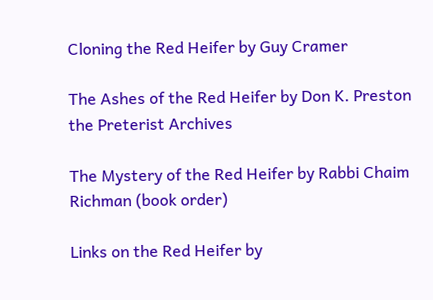Cloning the Red Heifer by Guy Cramer

The Ashes of the Red Heifer by Don K. Preston the Preterist Archives

The Mystery of the Red Heifer by Rabbi Chaim Richman (book order)

Links on the Red Heifer by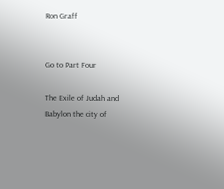Ron Graff


Go to Part Four

The Exile of Judah and Babylon the city of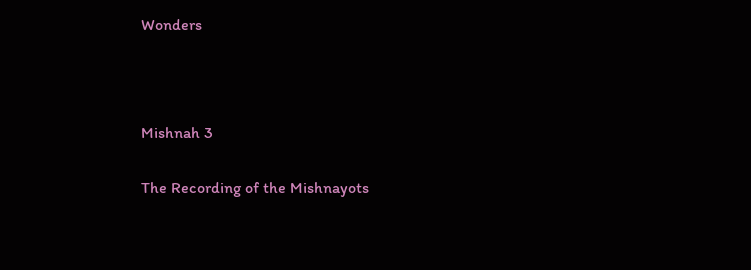Wonders



Mishnah 3

The Recording of the Mishnayots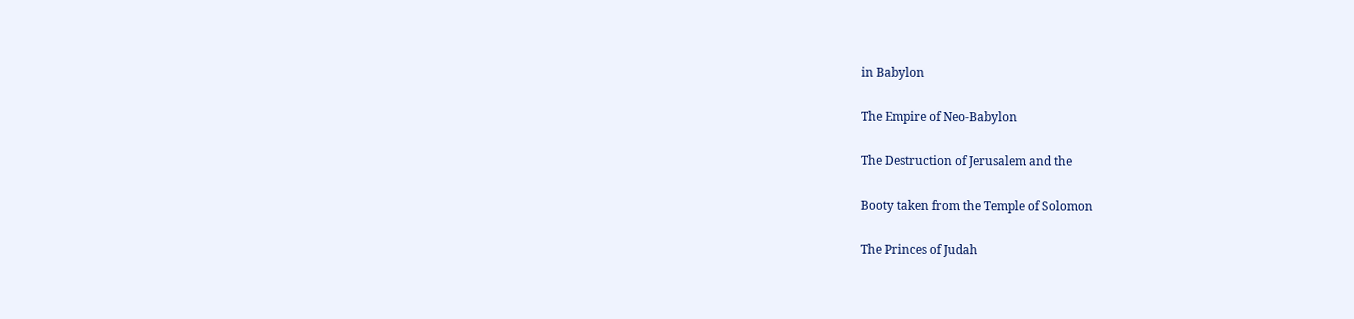in Babylon

The Empire of Neo-Babylon

The Destruction of Jerusalem and the

Booty taken from the Temple of Solomon

The Princes of Judah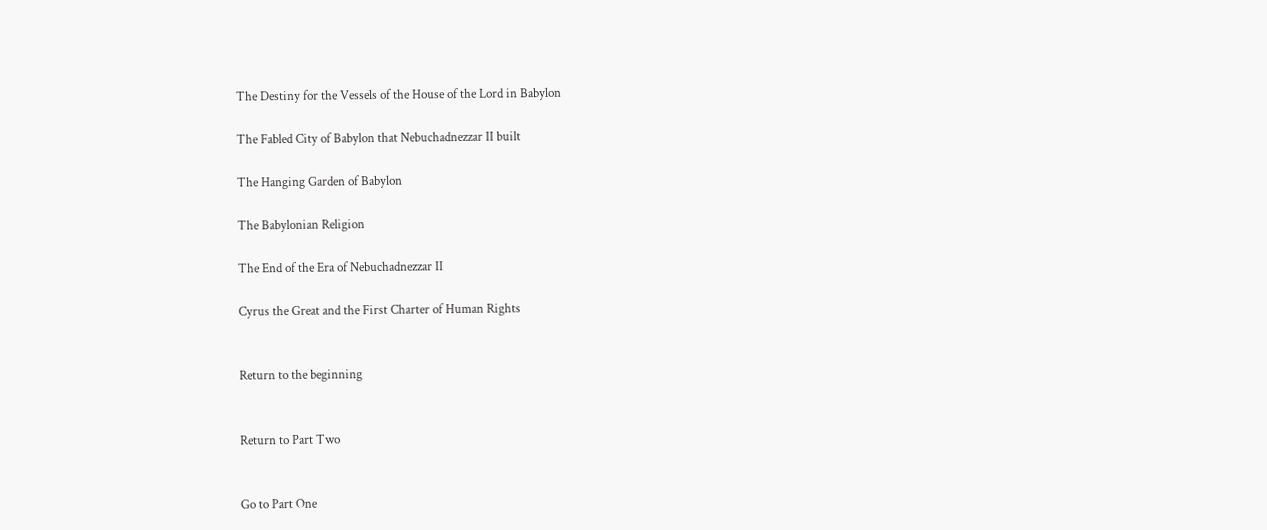The Destiny for the Vessels of the House of the Lord in Babylon

The Fabled City of Babylon that Nebuchadnezzar II built

The Hanging Garden of Babylon

The Babylonian Religion

The End of the Era of Nebuchadnezzar II

Cyrus the Great and the First Charter of Human Rights


Return to the beginning


Return to Part Two


Go to Part One